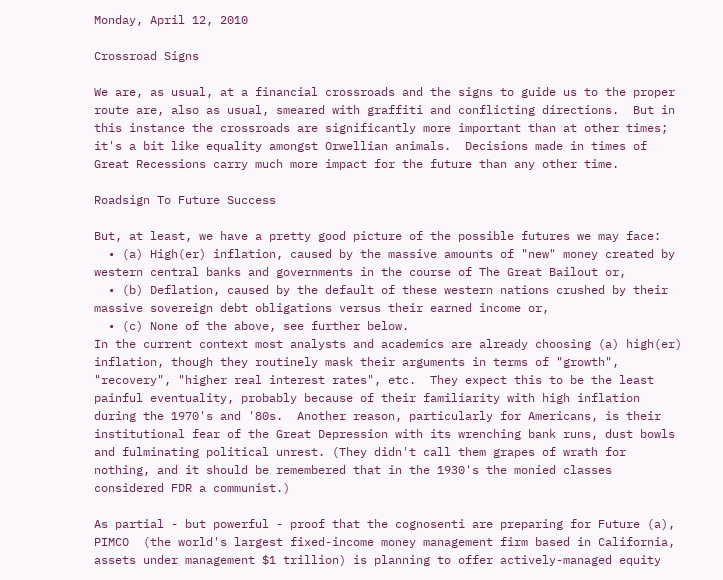Monday, April 12, 2010

Crossroad Signs

We are, as usual, at a financial crossroads and the signs to guide us to the proper route are, also as usual, smeared with graffiti and conflicting directions.  But in this instance the crossroads are significantly more important than at other times;  it's a bit like equality amongst Orwellian animals.  Decisions made in times of Great Recessions carry much more impact for the future than any other time.

Roadsign To Future Success

But, at least, we have a pretty good picture of the possible futures we may face:
  • (a) High(er) inflation, caused by the massive amounts of "new" money created by western central banks and governments in the course of The Great Bailout or,
  • (b) Deflation, caused by the default of these western nations crushed by their massive sovereign debt obligations versus their earned income or,
  • (c) None of the above, see further below.
In the current context most analysts and academics are already choosing (a) high(er) inflation, though they routinely mask their arguments in terms of "growth", "recovery", "higher real interest rates", etc.  They expect this to be the least painful eventuality, probably because of their familiarity with high inflation during the 1970's and '80s.  Another reason, particularly for Americans, is their institutional fear of the Great Depression with its wrenching bank runs, dust bowls and fulminating political unrest. (They didn't call them grapes of wrath for nothing, and it should be remembered that in the 1930's the monied classes considered FDR a communist.)

As partial - but powerful - proof that the cognosenti are preparing for Future (a), PIMCO  (the world's largest fixed-income money management firm based in California, assets under management $1 trillion) is planning to offer actively-managed equity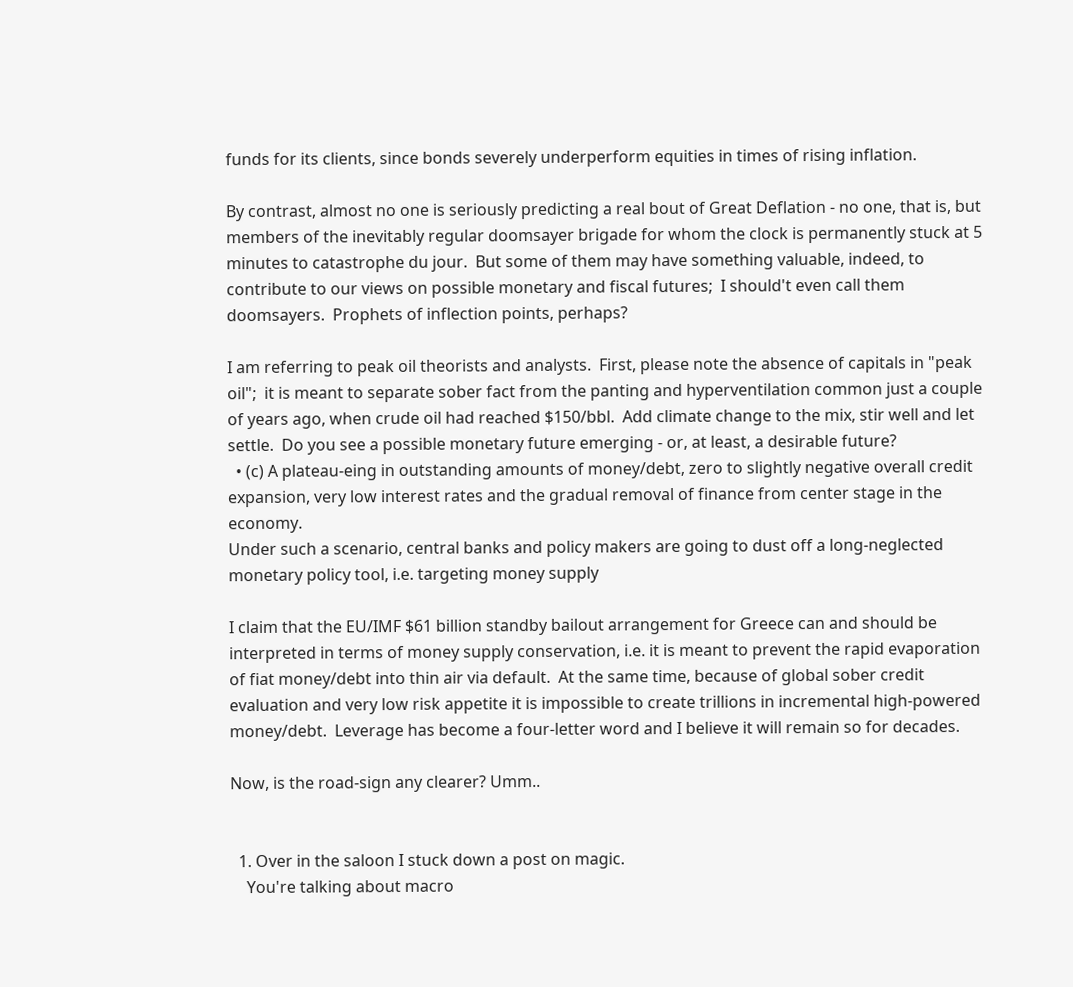funds for its clients, since bonds severely underperform equities in times of rising inflation.

By contrast, almost no one is seriously predicting a real bout of Great Deflation - no one, that is, but members of the inevitably regular doomsayer brigade for whom the clock is permanently stuck at 5 minutes to catastrophe du jour.  But some of them may have something valuable, indeed, to contribute to our views on possible monetary and fiscal futures;  I should't even call them doomsayers.  Prophets of inflection points, perhaps?

I am referring to peak oil theorists and analysts.  First, please note the absence of capitals in "peak oil";  it is meant to separate sober fact from the panting and hyperventilation common just a couple of years ago, when crude oil had reached $150/bbl.  Add climate change to the mix, stir well and let settle.  Do you see a possible monetary future emerging - or, at least, a desirable future?
  • (c) A plateau-eing in outstanding amounts of money/debt, zero to slightly negative overall credit expansion, very low interest rates and the gradual removal of finance from center stage in the economy.
Under such a scenario, central banks and policy makers are going to dust off a long-neglected monetary policy tool, i.e. targeting money supply

I claim that the EU/IMF $61 billion standby bailout arrangement for Greece can and should be interpreted in terms of money supply conservation, i.e. it is meant to prevent the rapid evaporation of fiat money/debt into thin air via default.  At the same time, because of global sober credit evaluation and very low risk appetite it is impossible to create trillions in incremental high-powered money/debt.  Leverage has become a four-letter word and I believe it will remain so for decades.

Now, is the road-sign any clearer? Umm..


  1. Over in the saloon I stuck down a post on magic.
    You're talking about macro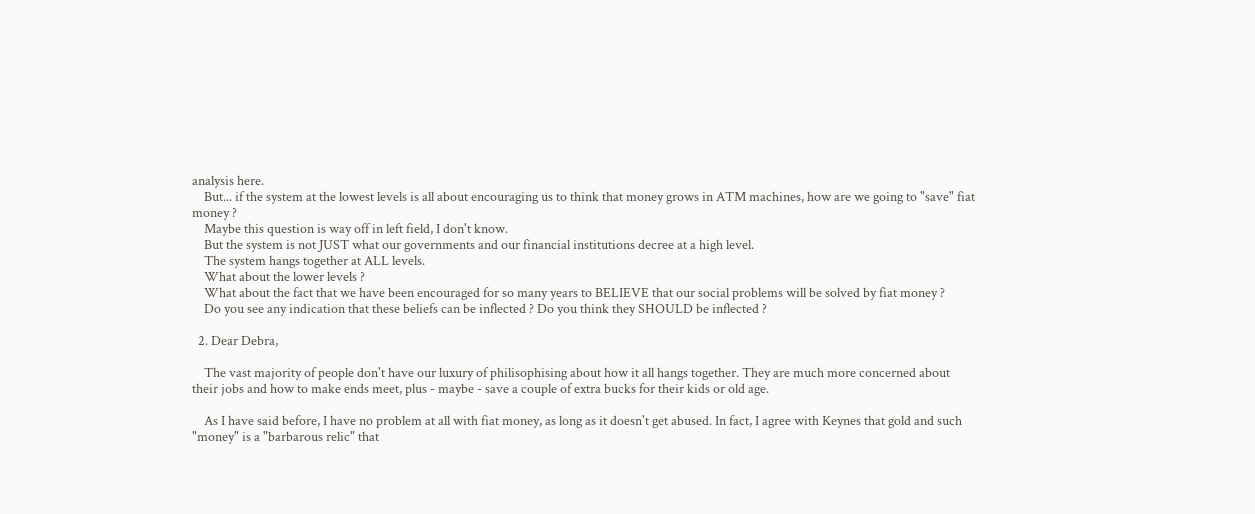analysis here.
    But... if the system at the lowest levels is all about encouraging us to think that money grows in ATM machines, how are we going to "save" fiat money ?
    Maybe this question is way off in left field, I don't know.
    But the system is not JUST what our governments and our financial institutions decree at a high level.
    The system hangs together at ALL levels.
    What about the lower levels ?
    What about the fact that we have been encouraged for so many years to BELIEVE that our social problems will be solved by fiat money ?
    Do you see any indication that these beliefs can be inflected ? Do you think they SHOULD be inflected ?

  2. Dear Debra,

    The vast majority of people don't have our luxury of philisophising about how it all hangs together. They are much more concerned about their jobs and how to make ends meet, plus - maybe - save a couple of extra bucks for their kids or old age.

    As I have said before, I have no problem at all with fiat money, as long as it doesn't get abused. In fact, I agree with Keynes that gold and such "money" is a "barbarous relic" that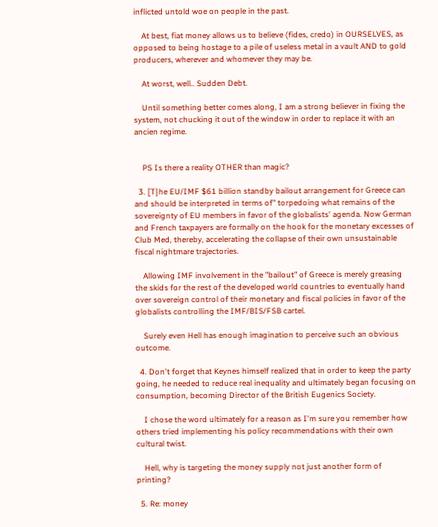inflicted untold woe on people in the past.

    At best, fiat money allows us to believe (fides, credo) in OURSELVES, as opposed to being hostage to a pile of useless metal in a vault AND to gold producers, wherever and whomever they may be.

    At worst, well.. Sudden Debt.

    Until something better comes along, I am a strong believer in fixing the system, not chucking it out of the window in order to replace it with an ancien regime.


    PS Is there a reality OTHER than magic?

  3. [T}he EU/IMF $61 billion standby bailout arrangement for Greece can and should be interpreted in terms of" torpedoing what remains of the sovereignty of EU members in favor of the globalists' agenda. Now German and French taxpayers are formally on the hook for the monetary excesses of Club Med, thereby, accelerating the collapse of their own unsustainable fiscal nightmare trajectories.

    Allowing IMF involvement in the "bailout" of Greece is merely greasing the skids for the rest of the developed world countries to eventually hand over sovereign control of their monetary and fiscal policies in favor of the globalists controlling the IMF/BIS/FSB cartel.

    Surely even Hell has enough imagination to perceive such an obvious outcome.

  4. Don't forget that Keynes himself realized that in order to keep the party going, he needed to reduce real inequality and ultimately began focusing on consumption, becoming Director of the British Eugenics Society.

    I chose the word ultimately for a reason as I'm sure you remember how others tried implementing his policy recommendations with their own cultural twist.

    Hell, why is targeting the money supply not just another form of printing?

  5. Re: money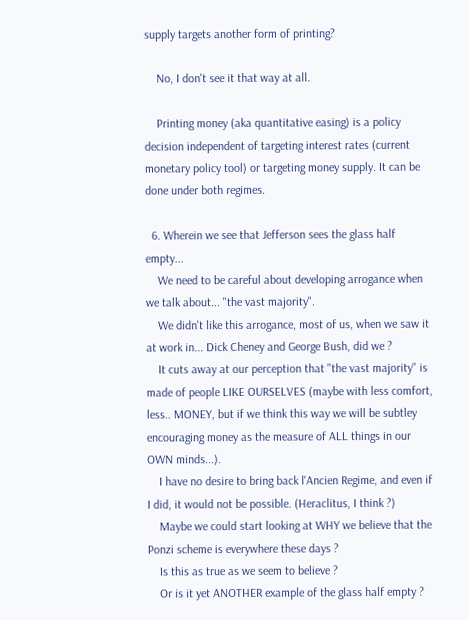supply targets another form of printing?

    No, I don't see it that way at all.

    Printing money (aka quantitative easing) is a policy decision independent of targeting interest rates (current monetary policy tool) or targeting money supply. It can be done under both regimes.

  6. Wherein we see that Jefferson sees the glass half empty...
    We need to be careful about developing arrogance when we talk about... "the vast majority".
    We didn't like this arrogance, most of us, when we saw it at work in... Dick Cheney and George Bush, did we ?
    It cuts away at our perception that "the vast majority" is made of people LIKE OURSELVES (maybe with less comfort, less.. MONEY, but if we think this way we will be subtley encouraging money as the measure of ALL things in our OWN minds...).
    I have no desire to bring back l'Ancien Regime, and even if I did, it would not be possible. (Heraclitus, I think ?)
    Maybe we could start looking at WHY we believe that the Ponzi scheme is everywhere these days ?
    Is this as true as we seem to believe ?
    Or is it yet ANOTHER example of the glass half empty ?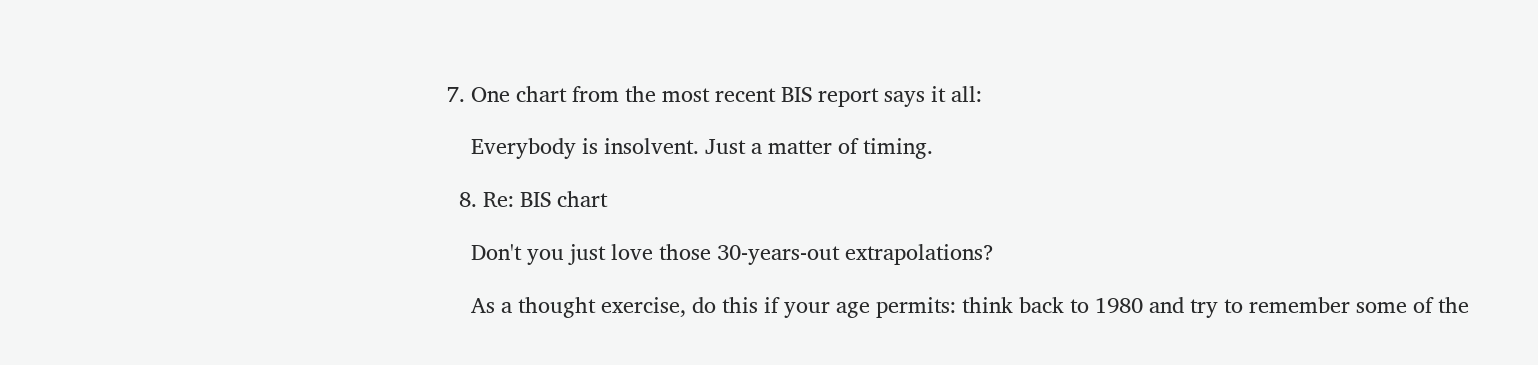7. One chart from the most recent BIS report says it all:

    Everybody is insolvent. Just a matter of timing.

  8. Re: BIS chart

    Don't you just love those 30-years-out extrapolations?

    As a thought exercise, do this if your age permits: think back to 1980 and try to remember some of the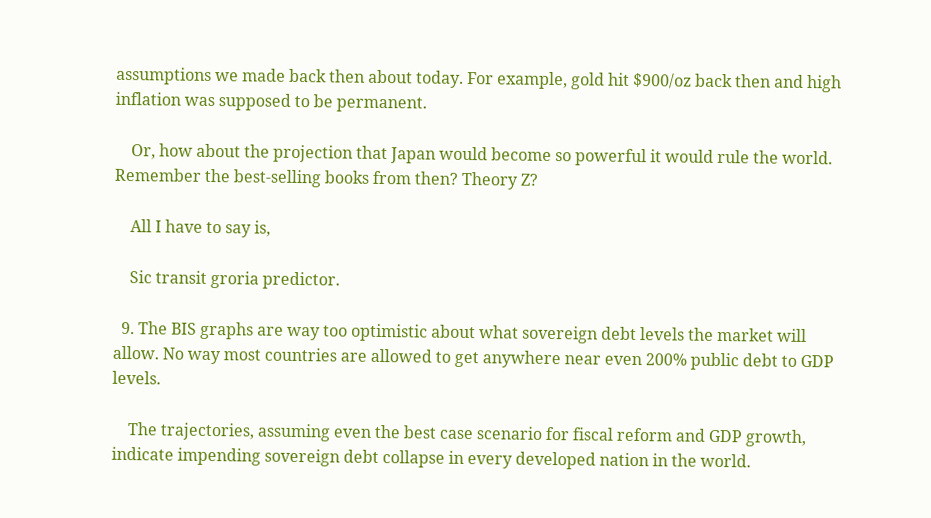assumptions we made back then about today. For example, gold hit $900/oz back then and high inflation was supposed to be permanent.

    Or, how about the projection that Japan would become so powerful it would rule the world. Remember the best-selling books from then? Theory Z?

    All I have to say is,

    Sic transit groria predictor.

  9. The BIS graphs are way too optimistic about what sovereign debt levels the market will allow. No way most countries are allowed to get anywhere near even 200% public debt to GDP levels.

    The trajectories, assuming even the best case scenario for fiscal reform and GDP growth, indicate impending sovereign debt collapse in every developed nation in the world.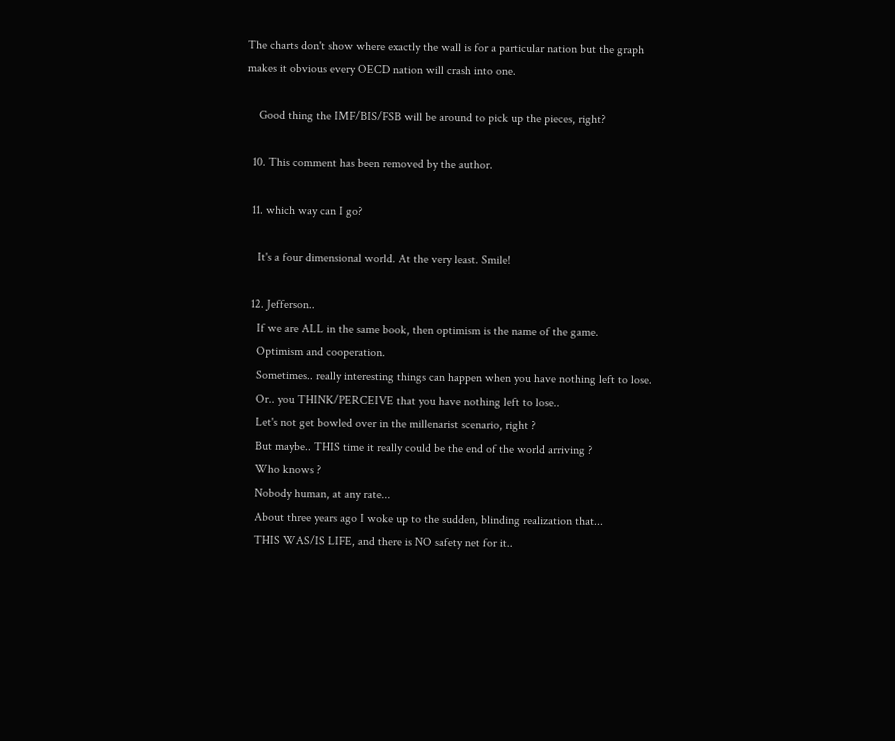The charts don't show where exactly the wall is for a particular nation but the graph makes it obvious every OECD nation will crash into one.

    Good thing the IMF/BIS/FSB will be around to pick up the pieces, right?

  10. This comment has been removed by the author.

  11. which way can I go?

    It's a four dimensional world. At the very least. Smile!

  12. Jefferson..
    If we are ALL in the same book, then optimism is the name of the game.
    Optimism and cooperation.
    Sometimes.. really interesting things can happen when you have nothing left to lose.
    Or.. you THINK/PERCEIVE that you have nothing left to lose..
    Let's not get bowled over in the millenarist scenario, right ?
    But maybe.. THIS time it really could be the end of the world arriving ?
    Who knows ?
    Nobody human, at any rate...
    About three years ago I woke up to the sudden, blinding realization that...
    THIS WAS/IS LIFE, and there is NO safety net for it..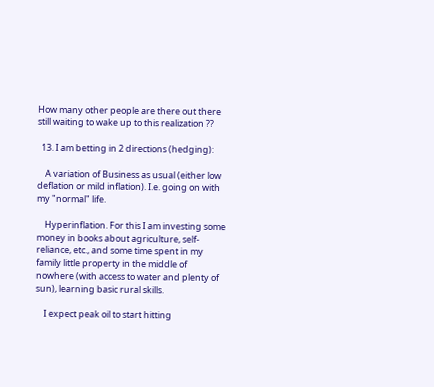How many other people are there out there still waiting to wake up to this realization ??

  13. I am betting in 2 directions (hedging):

    A variation of Business as usual (either low deflation or mild inflation). I.e. going on with my "normal" life.

    Hyperinflation. For this I am investing some money in books about agriculture, self-reliance, etc., and some time spent in my family little property in the middle of nowhere (with access to water and plenty of sun), learning basic rural skills.

    I expect peak oil to start hitting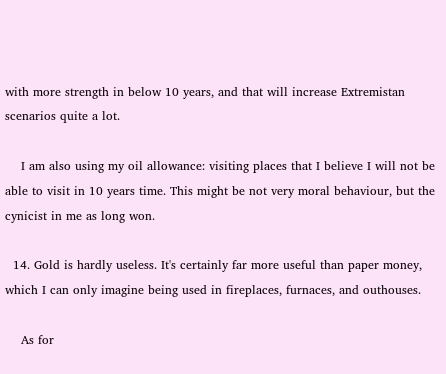with more strength in below 10 years, and that will increase Extremistan scenarios quite a lot.

    I am also using my oil allowance: visiting places that I believe I will not be able to visit in 10 years time. This might be not very moral behaviour, but the cynicist in me as long won.

  14. Gold is hardly useless. It's certainly far more useful than paper money, which I can only imagine being used in fireplaces, furnaces, and outhouses.

    As for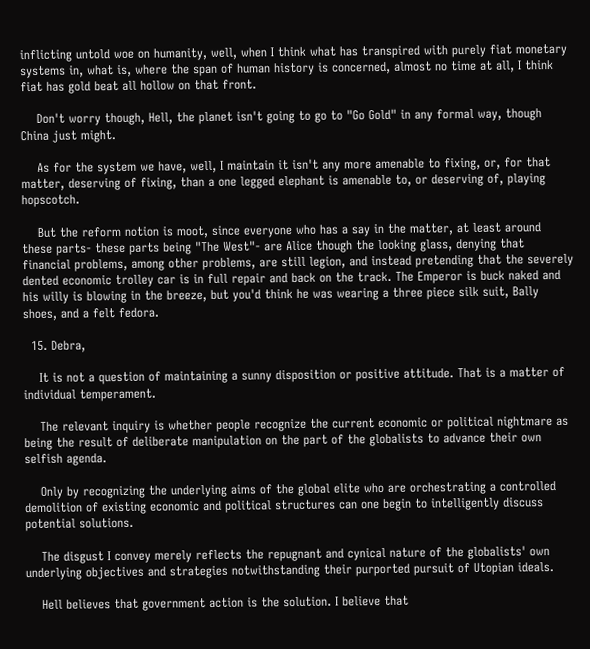inflicting untold woe on humanity, well, when I think what has transpired with purely fiat monetary systems in, what is, where the span of human history is concerned, almost no time at all, I think fiat has gold beat all hollow on that front.

    Don't worry though, Hell, the planet isn't going to go to "Go Gold" in any formal way, though China just might.

    As for the system we have, well, I maintain it isn't any more amenable to fixing, or, for that matter, deserving of fixing, than a one legged elephant is amenable to, or deserving of, playing hopscotch.

    But the reform notion is moot, since everyone who has a say in the matter, at least around these parts- these parts being "The West"- are Alice though the looking glass, denying that financial problems, among other problems, are still legion, and instead pretending that the severely dented economic trolley car is in full repair and back on the track. The Emperor is buck naked and his willy is blowing in the breeze, but you'd think he was wearing a three piece silk suit, Bally shoes, and a felt fedora.

  15. Debra,

    It is not a question of maintaining a sunny disposition or positive attitude. That is a matter of individual temperament.

    The relevant inquiry is whether people recognize the current economic or political nightmare as being the result of deliberate manipulation on the part of the globalists to advance their own selfish agenda.

    Only by recognizing the underlying aims of the global elite who are orchestrating a controlled demolition of existing economic and political structures can one begin to intelligently discuss potential solutions.

    The disgust I convey merely reflects the repugnant and cynical nature of the globalists' own underlying objectives and strategies notwithstanding their purported pursuit of Utopian ideals.

    Hell believes that government action is the solution. I believe that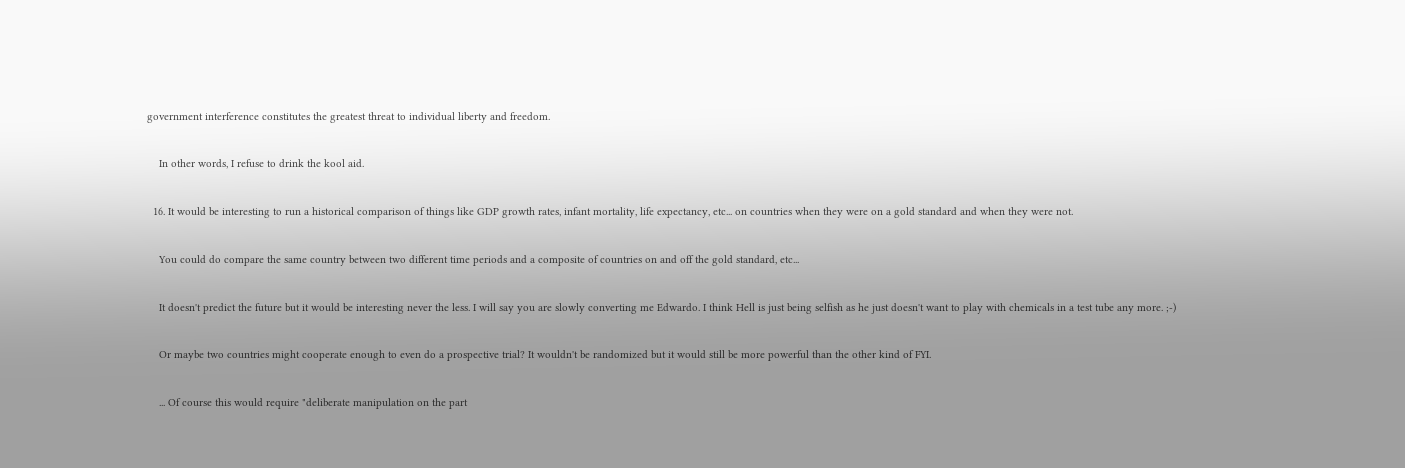government interference constitutes the greatest threat to individual liberty and freedom.

    In other words, I refuse to drink the kool aid.

  16. It would be interesting to run a historical comparison of things like GDP growth rates, infant mortality, life expectancy, etc... on countries when they were on a gold standard and when they were not.

    You could do compare the same country between two different time periods and a composite of countries on and off the gold standard, etc...

    It doesn't predict the future but it would be interesting never the less. I will say you are slowly converting me Edwardo. I think Hell is just being selfish as he just doesn't want to play with chemicals in a test tube any more. ;-)

    Or maybe two countries might cooperate enough to even do a prospective trial? It wouldn't be randomized but it would still be more powerful than the other kind of FYI.

    ... Of course this would require "deliberate manipulation on the part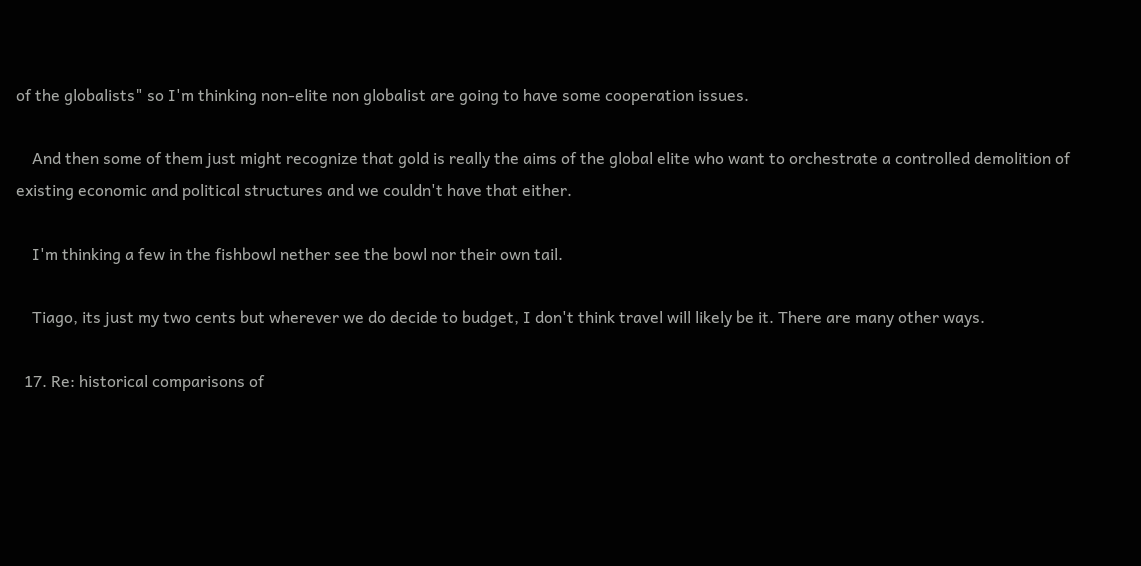of the globalists" so I'm thinking non-elite non globalist are going to have some cooperation issues.

    And then some of them just might recognize that gold is really the aims of the global elite who want to orchestrate a controlled demolition of existing economic and political structures and we couldn't have that either.

    I'm thinking a few in the fishbowl nether see the bowl nor their own tail.

    Tiago, its just my two cents but wherever we do decide to budget, I don't think travel will likely be it. There are many other ways.

  17. Re: historical comparisons of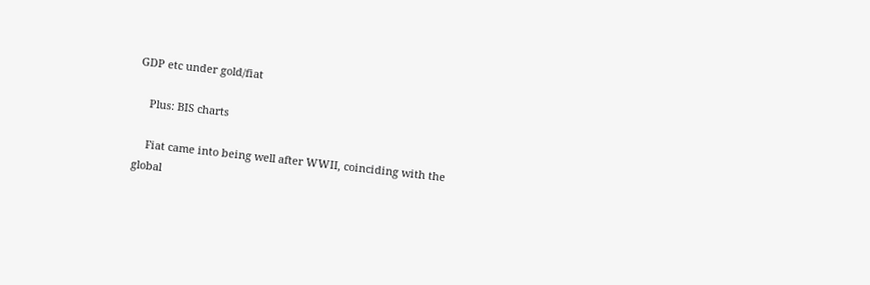GDP etc under gold/fiat

    Plus: BIS charts

    Fiat came into being well after WWII, coinciding with the global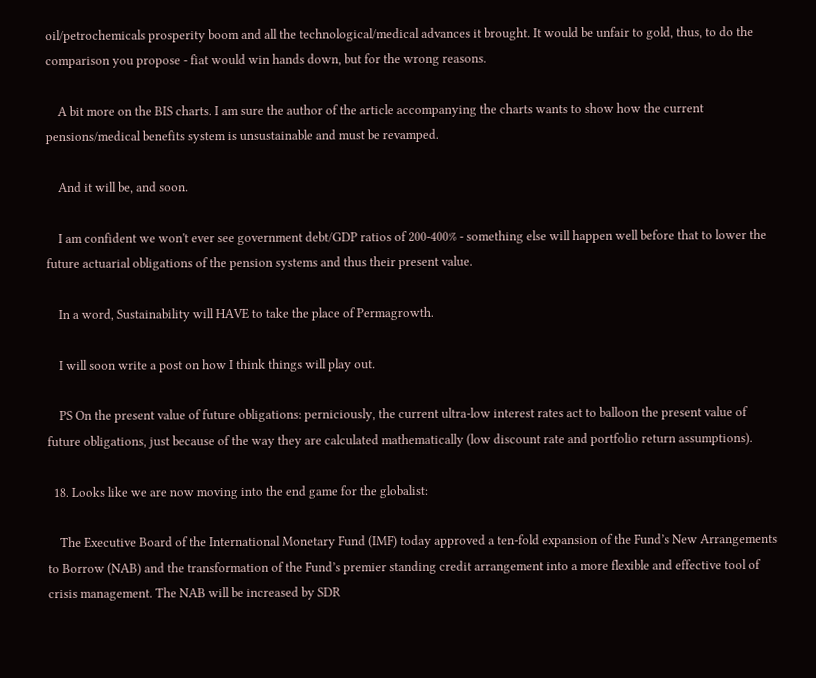oil/petrochemicals prosperity boom and all the technological/medical advances it brought. It would be unfair to gold, thus, to do the comparison you propose - fiat would win hands down, but for the wrong reasons.

    A bit more on the BIS charts. I am sure the author of the article accompanying the charts wants to show how the current pensions/medical benefits system is unsustainable and must be revamped.

    And it will be, and soon.

    I am confident we won't ever see government debt/GDP ratios of 200-400% - something else will happen well before that to lower the future actuarial obligations of the pension systems and thus their present value.

    In a word, Sustainability will HAVE to take the place of Permagrowth.

    I will soon write a post on how I think things will play out.

    PS On the present value of future obligations: perniciously, the current ultra-low interest rates act to balloon the present value of future obligations, just because of the way they are calculated mathematically (low discount rate and portfolio return assumptions).

  18. Looks like we are now moving into the end game for the globalist:

    The Executive Board of the International Monetary Fund (IMF) today approved a ten-fold expansion of the Fund’s New Arrangements to Borrow (NAB) and the transformation of the Fund’s premier standing credit arrangement into a more flexible and effective tool of crisis management. The NAB will be increased by SDR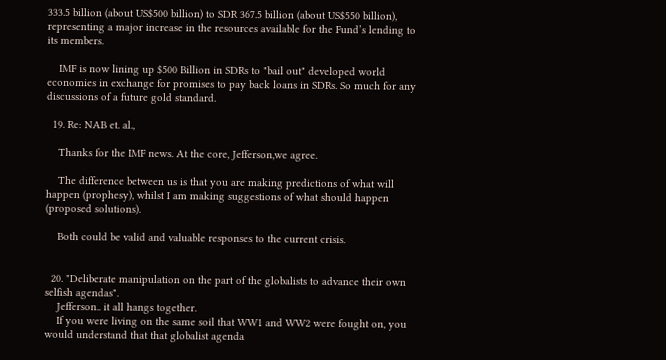333.5 billion (about US$500 billion) to SDR 367.5 billion (about US$550 billion), representing a major increase in the resources available for the Fund’s lending to its members.

    IMF is now lining up $500 Billion in SDRs to "bail out" developed world economies in exchange for promises to pay back loans in SDRs. So much for any discussions of a future gold standard.

  19. Re: NAB et. al.,

    Thanks for the IMF news. At the core, Jefferson,we agree.

    The difference between us is that you are making predictions of what will happen (prophesy), whilst I am making suggestions of what should happen (proposed solutions).

    Both could be valid and valuable responses to the current crisis.


  20. "Deliberate manipulation on the part of the globalists to advance their own selfish agendas".
    Jefferson.. it all hangs together.
    If you were living on the same soil that WW1 and WW2 were fought on, you would understand that that globalist agenda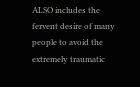ALSO includes the fervent desire of many people to avoid the extremely traumatic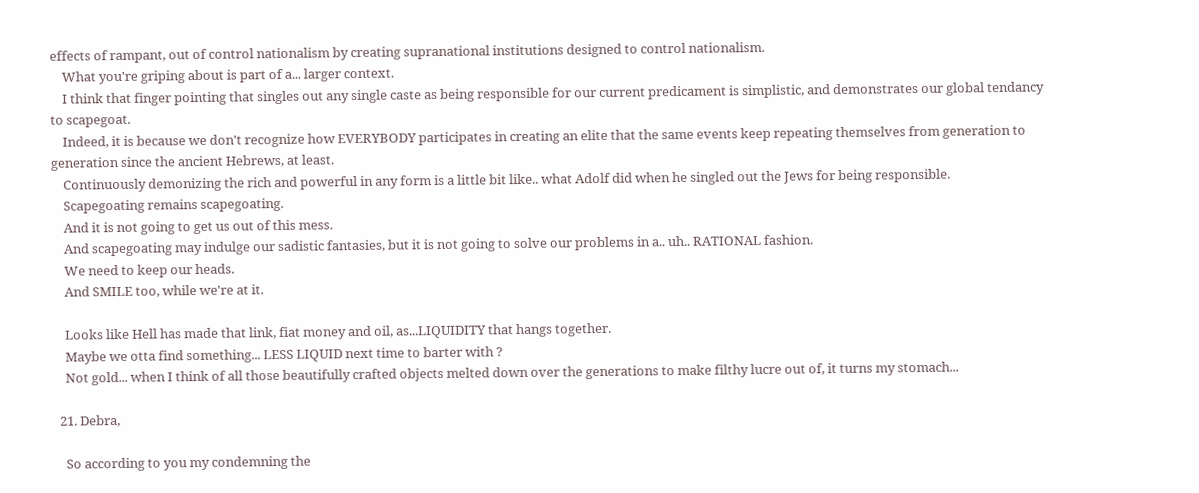effects of rampant, out of control nationalism by creating supranational institutions designed to control nationalism.
    What you're griping about is part of a... larger context.
    I think that finger pointing that singles out any single caste as being responsible for our current predicament is simplistic, and demonstrates our global tendancy to scapegoat.
    Indeed, it is because we don't recognize how EVERYBODY participates in creating an elite that the same events keep repeating themselves from generation to generation since the ancient Hebrews, at least.
    Continuously demonizing the rich and powerful in any form is a little bit like.. what Adolf did when he singled out the Jews for being responsible.
    Scapegoating remains scapegoating.
    And it is not going to get us out of this mess.
    And scapegoating may indulge our sadistic fantasies, but it is not going to solve our problems in a.. uh.. RATIONAL fashion.
    We need to keep our heads.
    And SMILE too, while we're at it.

    Looks like Hell has made that link, fiat money and oil, as...LIQUIDITY that hangs together.
    Maybe we otta find something... LESS LIQUID next time to barter with ?
    Not gold... when I think of all those beautifully crafted objects melted down over the generations to make filthy lucre out of, it turns my stomach...

  21. Debra,

    So according to you my condemning the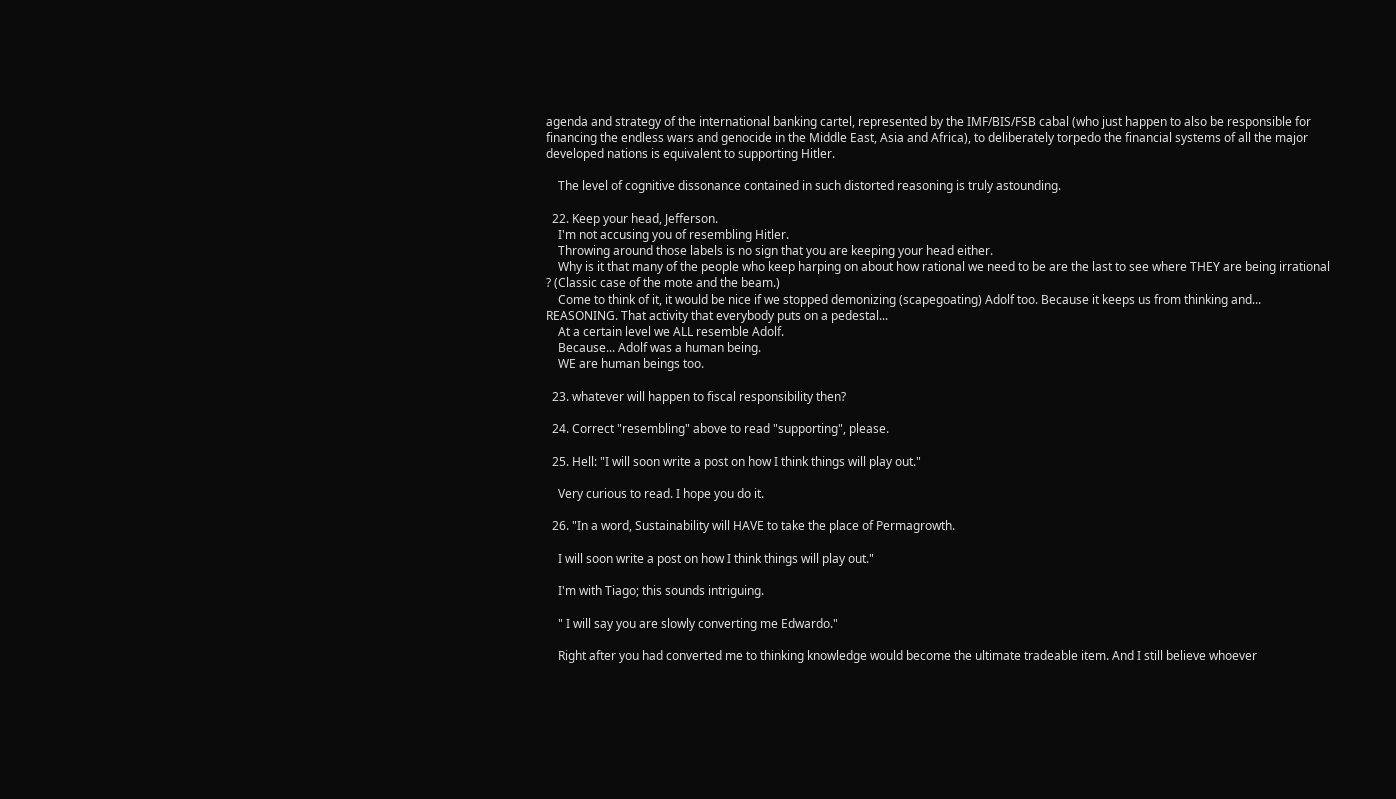agenda and strategy of the international banking cartel, represented by the IMF/BIS/FSB cabal (who just happen to also be responsible for financing the endless wars and genocide in the Middle East, Asia and Africa), to deliberately torpedo the financial systems of all the major developed nations is equivalent to supporting Hitler.

    The level of cognitive dissonance contained in such distorted reasoning is truly astounding.

  22. Keep your head, Jefferson.
    I'm not accusing you of resembling Hitler.
    Throwing around those labels is no sign that you are keeping your head either.
    Why is it that many of the people who keep harping on about how rational we need to be are the last to see where THEY are being irrational ? (Classic case of the mote and the beam.)
    Come to think of it, it would be nice if we stopped demonizing (scapegoating) Adolf too. Because it keeps us from thinking and... REASONING. That activity that everybody puts on a pedestal...
    At a certain level we ALL resemble Adolf.
    Because... Adolf was a human being.
    WE are human beings too.

  23. whatever will happen to fiscal responsibility then?

  24. Correct "resembling" above to read "supporting", please.

  25. Hell: "I will soon write a post on how I think things will play out."

    Very curious to read. I hope you do it.

  26. "In a word, Sustainability will HAVE to take the place of Permagrowth.

    I will soon write a post on how I think things will play out."

    I'm with Tiago; this sounds intriguing.

    " I will say you are slowly converting me Edwardo."

    Right after you had converted me to thinking knowledge would become the ultimate tradeable item. And I still believe whoever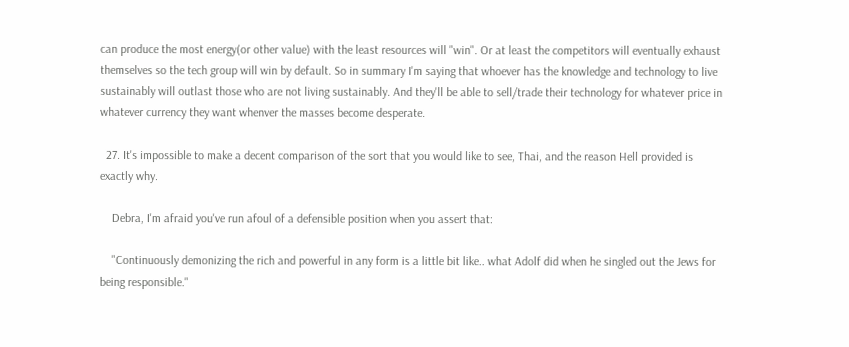can produce the most energy(or other value) with the least resources will "win". Or at least the competitors will eventually exhaust themselves so the tech group will win by default. So in summary I'm saying that whoever has the knowledge and technology to live sustainably will outlast those who are not living sustainably. And they'll be able to sell/trade their technology for whatever price in whatever currency they want whenver the masses become desperate.

  27. It's impossible to make a decent comparison of the sort that you would like to see, Thai, and the reason Hell provided is exactly why.

    Debra, I'm afraid you've run afoul of a defensible position when you assert that:

    "Continuously demonizing the rich and powerful in any form is a little bit like.. what Adolf did when he singled out the Jews for being responsible."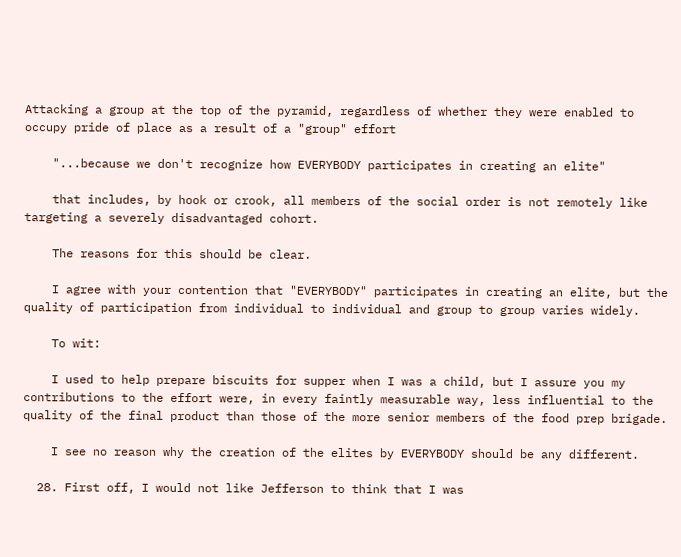Attacking a group at the top of the pyramid, regardless of whether they were enabled to occupy pride of place as a result of a "group" effort

    "...because we don't recognize how EVERYBODY participates in creating an elite"

    that includes, by hook or crook, all members of the social order is not remotely like targeting a severely disadvantaged cohort.

    The reasons for this should be clear.

    I agree with your contention that "EVERYBODY" participates in creating an elite, but the quality of participation from individual to individual and group to group varies widely.

    To wit:

    I used to help prepare biscuits for supper when I was a child, but I assure you my contributions to the effort were, in every faintly measurable way, less influential to the quality of the final product than those of the more senior members of the food prep brigade.

    I see no reason why the creation of the elites by EVERYBODY should be any different.

  28. First off, I would not like Jefferson to think that I was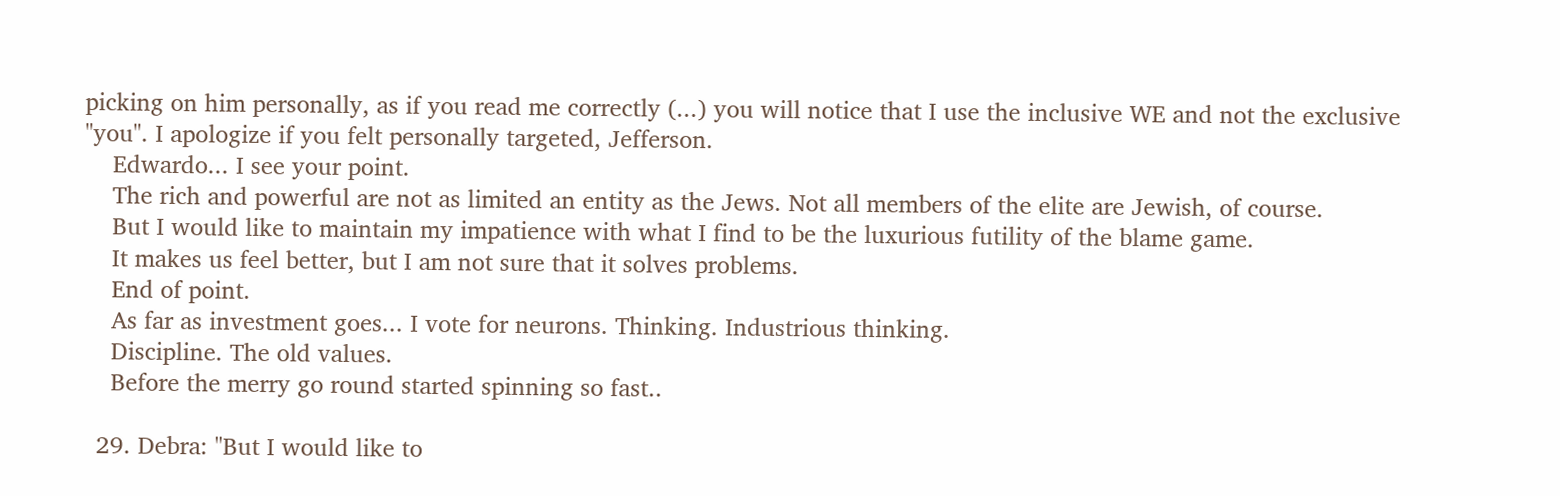picking on him personally, as if you read me correctly (...) you will notice that I use the inclusive WE and not the exclusive "you". I apologize if you felt personally targeted, Jefferson.
    Edwardo... I see your point.
    The rich and powerful are not as limited an entity as the Jews. Not all members of the elite are Jewish, of course.
    But I would like to maintain my impatience with what I find to be the luxurious futility of the blame game.
    It makes us feel better, but I am not sure that it solves problems.
    End of point.
    As far as investment goes... I vote for neurons. Thinking. Industrious thinking.
    Discipline. The old values.
    Before the merry go round started spinning so fast..

  29. Debra: "But I would like to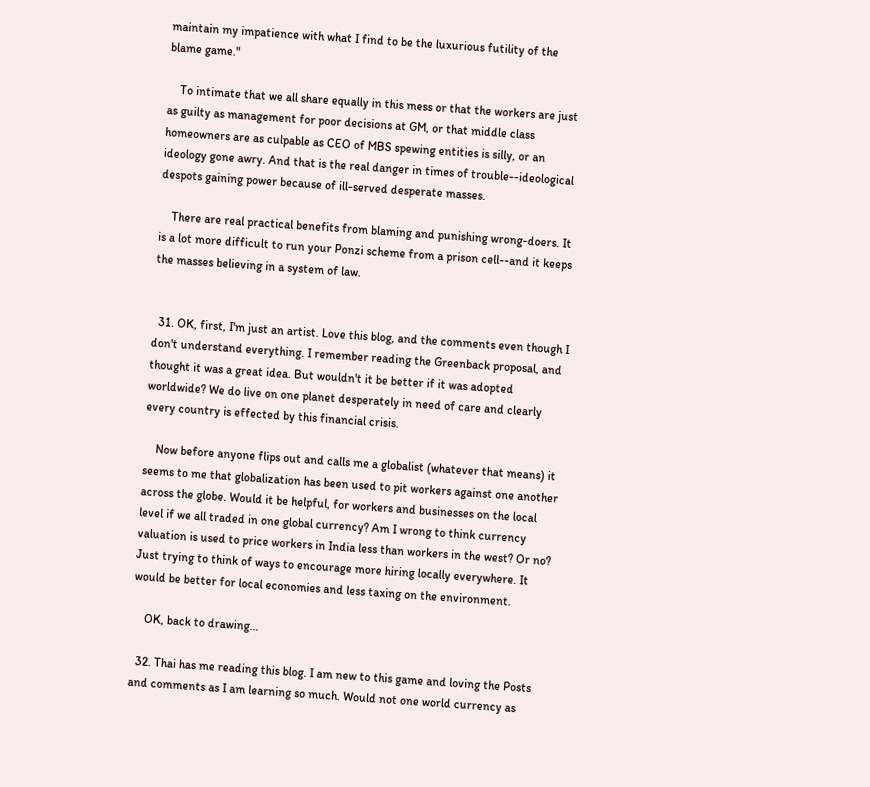maintain my impatience with what I find to be the luxurious futility of the blame game."

    To intimate that we all share equally in this mess or that the workers are just as guilty as management for poor decisions at GM, or that middle class homeowners are as culpable as CEO of MBS spewing entities is silly, or an ideology gone awry. And that is the real danger in times of trouble--ideological despots gaining power because of ill-served desperate masses.

    There are real practical benefits from blaming and punishing wrong-doers. It is a lot more difficult to run your Ponzi scheme from a prison cell--and it keeps the masses believing in a system of law.


  31. OK, first, I'm just an artist. Love this blog, and the comments even though I don't understand everything. I remember reading the Greenback proposal, and thought it was a great idea. But wouldn't it be better if it was adopted worldwide? We do live on one planet desperately in need of care and clearly every country is effected by this financial crisis.

    Now before anyone flips out and calls me a globalist (whatever that means) it seems to me that globalization has been used to pit workers against one another across the globe. Would it be helpful, for workers and businesses on the local level if we all traded in one global currency? Am I wrong to think currency valuation is used to price workers in India less than workers in the west? Or no? Just trying to think of ways to encourage more hiring locally everywhere. It would be better for local economies and less taxing on the environment.

    OK, back to drawing...

  32. Thai has me reading this blog. I am new to this game and loving the Posts and comments as I am learning so much. Would not one world currency as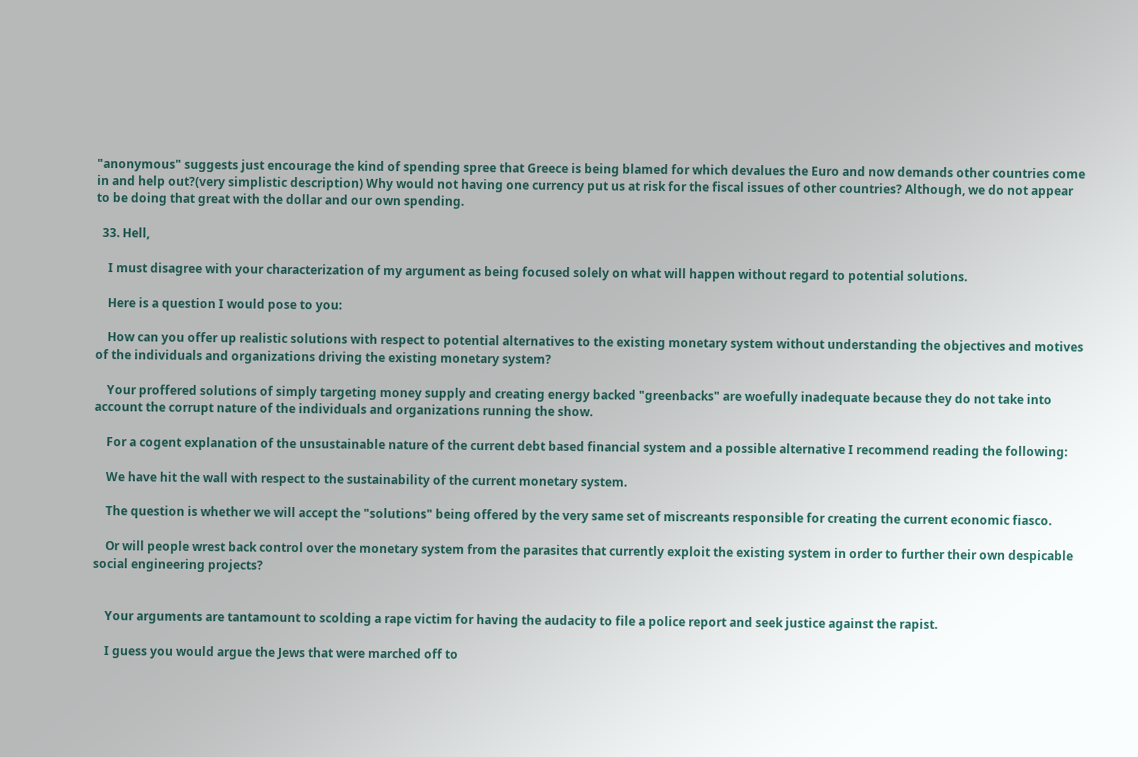"anonymous" suggests just encourage the kind of spending spree that Greece is being blamed for which devalues the Euro and now demands other countries come in and help out?(very simplistic description) Why would not having one currency put us at risk for the fiscal issues of other countries? Although, we do not appear to be doing that great with the dollar and our own spending.

  33. Hell,

    I must disagree with your characterization of my argument as being focused solely on what will happen without regard to potential solutions.

    Here is a question I would pose to you:

    How can you offer up realistic solutions with respect to potential alternatives to the existing monetary system without understanding the objectives and motives of the individuals and organizations driving the existing monetary system?

    Your proffered solutions of simply targeting money supply and creating energy backed "greenbacks" are woefully inadequate because they do not take into account the corrupt nature of the individuals and organizations running the show.

    For a cogent explanation of the unsustainable nature of the current debt based financial system and a possible alternative I recommend reading the following:

    We have hit the wall with respect to the sustainability of the current monetary system.

    The question is whether we will accept the "solutions" being offered by the very same set of miscreants responsible for creating the current economic fiasco.

    Or will people wrest back control over the monetary system from the parasites that currently exploit the existing system in order to further their own despicable social engineering projects?


    Your arguments are tantamount to scolding a rape victim for having the audacity to file a police report and seek justice against the rapist.

    I guess you would argue the Jews that were marched off to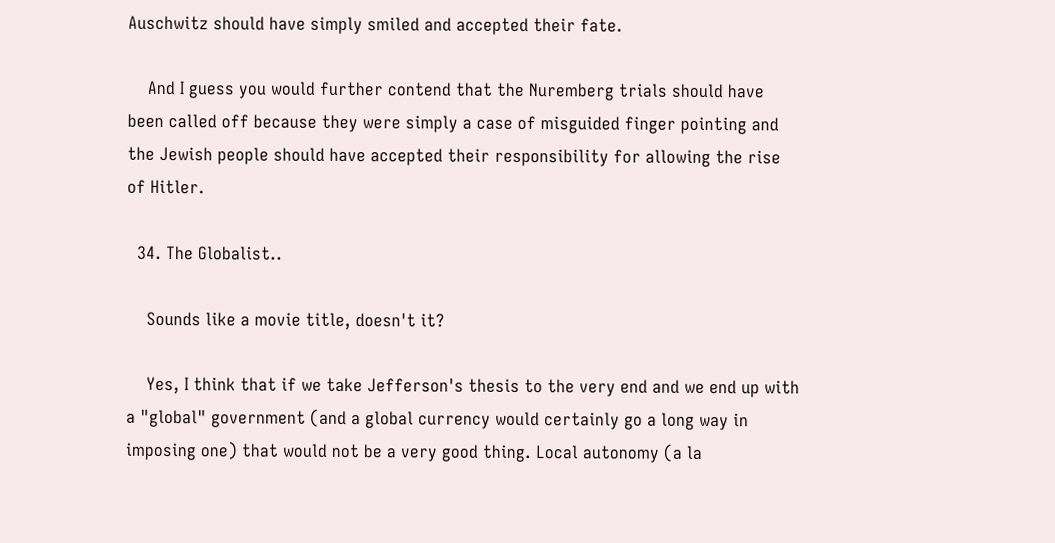Auschwitz should have simply smiled and accepted their fate.

    And I guess you would further contend that the Nuremberg trials should have been called off because they were simply a case of misguided finger pointing and the Jewish people should have accepted their responsibility for allowing the rise of Hitler.

  34. The Globalist..

    Sounds like a movie title, doesn't it?

    Yes, I think that if we take Jefferson's thesis to the very end and we end up with a "global" government (and a global currency would certainly go a long way in imposing one) that would not be a very good thing. Local autonomy (a la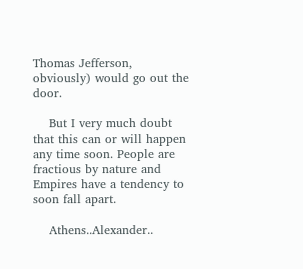Thomas Jefferson, obviously) would go out the door.

    But I very much doubt that this can or will happen any time soon. People are fractious by nature and Empires have a tendency to soon fall apart.

    Athens..Alexander..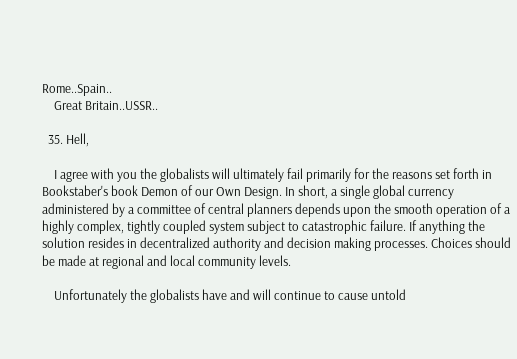Rome..Spain..
    Great Britain..USSR..

  35. Hell,

    I agree with you the globalists will ultimately fail primarily for the reasons set forth in Bookstaber's book Demon of our Own Design. In short, a single global currency administered by a committee of central planners depends upon the smooth operation of a highly complex, tightly coupled system subject to catastrophic failure. If anything the solution resides in decentralized authority and decision making processes. Choices should be made at regional and local community levels.

    Unfortunately the globalists have and will continue to cause untold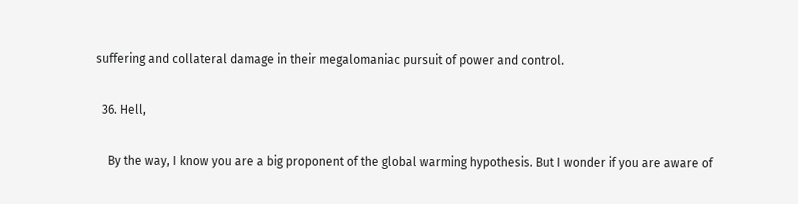suffering and collateral damage in their megalomaniac pursuit of power and control.

  36. Hell,

    By the way, I know you are a big proponent of the global warming hypothesis. But I wonder if you are aware of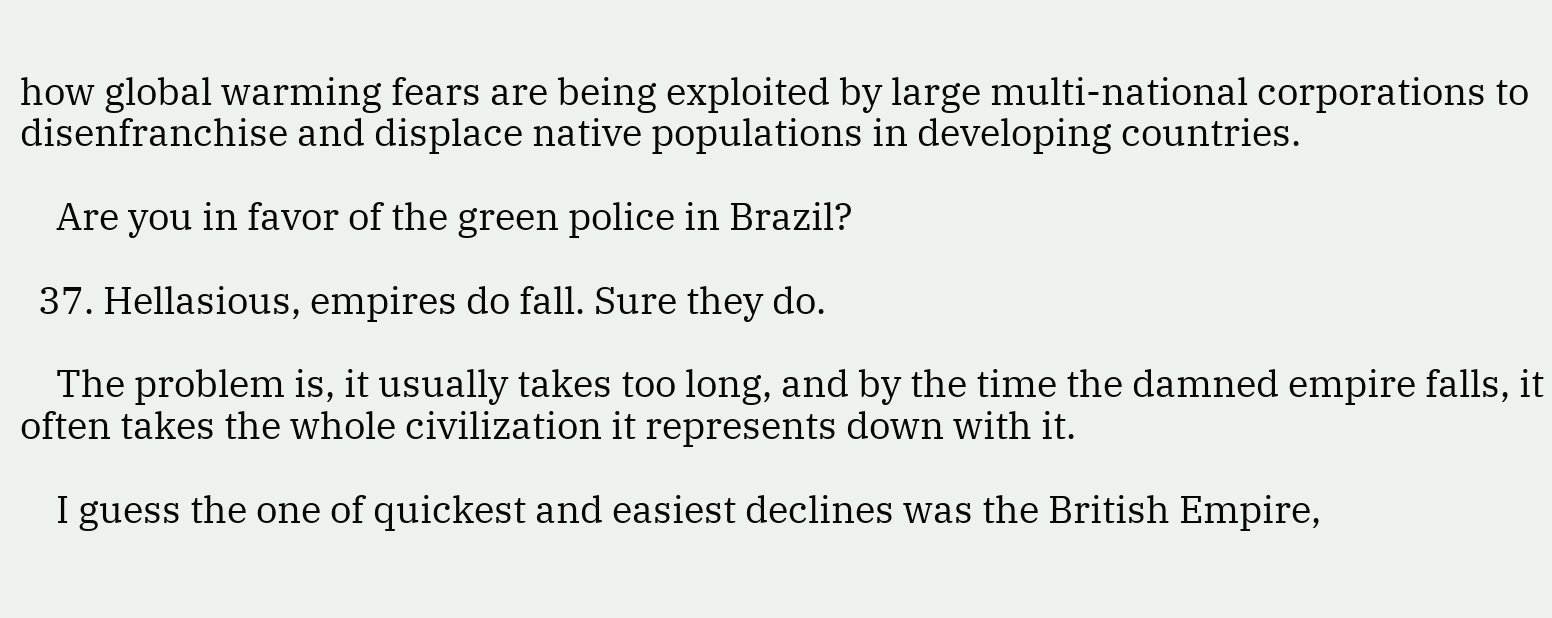how global warming fears are being exploited by large multi-national corporations to disenfranchise and displace native populations in developing countries.

    Are you in favor of the green police in Brazil?

  37. Hellasious, empires do fall. Sure they do.

    The problem is, it usually takes too long, and by the time the damned empire falls, it often takes the whole civilization it represents down with it.

    I guess the one of quickest and easiest declines was the British Empire,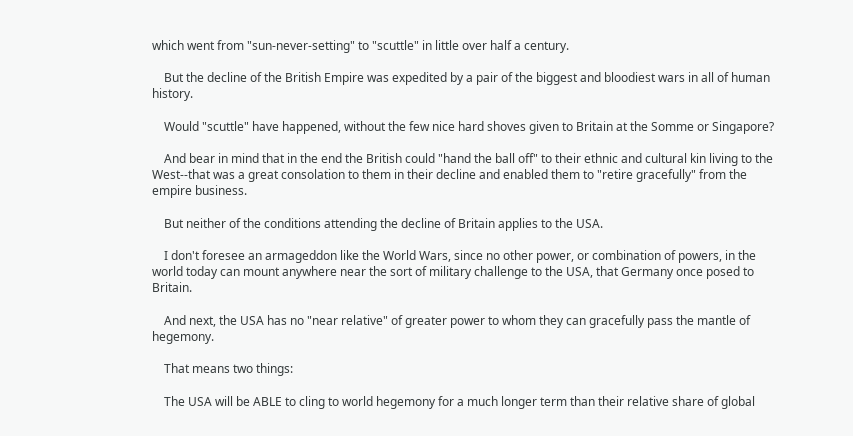which went from "sun-never-setting" to "scuttle" in little over half a century.

    But the decline of the British Empire was expedited by a pair of the biggest and bloodiest wars in all of human history.

    Would "scuttle" have happened, without the few nice hard shoves given to Britain at the Somme or Singapore?

    And bear in mind that in the end the British could "hand the ball off" to their ethnic and cultural kin living to the West--that was a great consolation to them in their decline and enabled them to "retire gracefully" from the empire business.

    But neither of the conditions attending the decline of Britain applies to the USA.

    I don't foresee an armageddon like the World Wars, since no other power, or combination of powers, in the world today can mount anywhere near the sort of military challenge to the USA, that Germany once posed to Britain.

    And next, the USA has no "near relative" of greater power to whom they can gracefully pass the mantle of hegemony.

    That means two things:

    The USA will be ABLE to cling to world hegemony for a much longer term than their relative share of global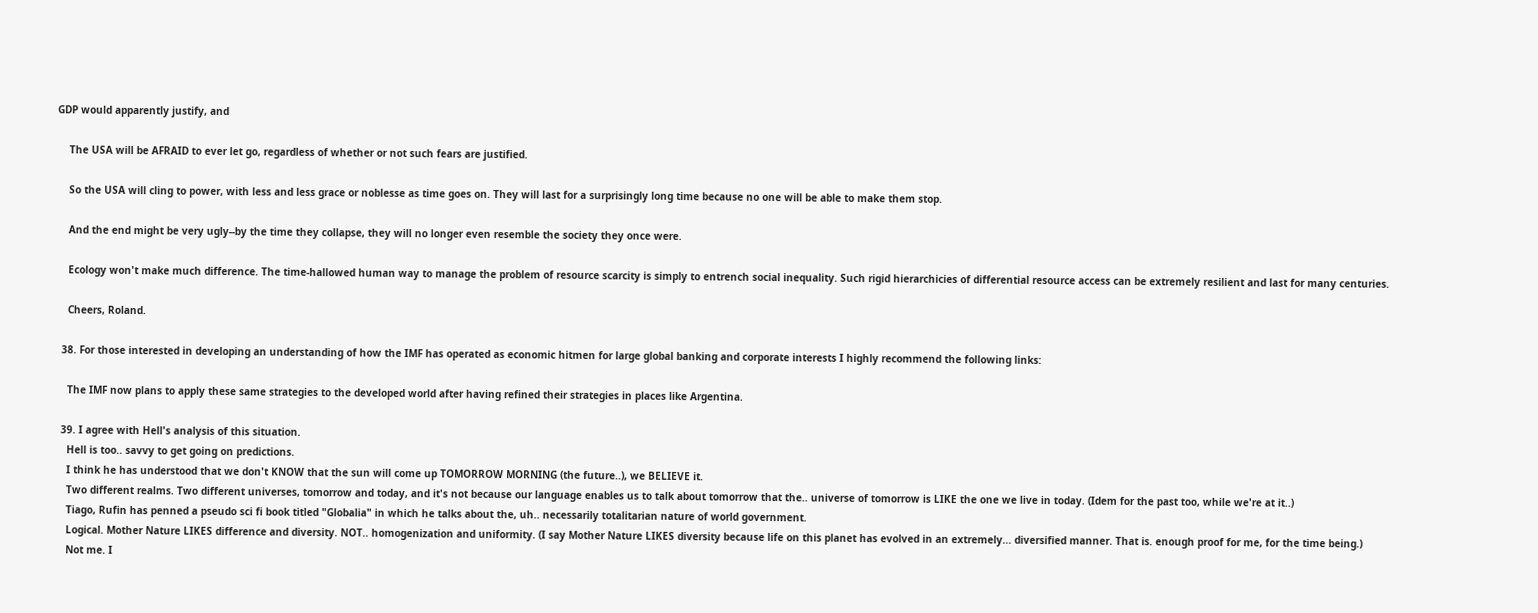GDP would apparently justify, and

    The USA will be AFRAID to ever let go, regardless of whether or not such fears are justified.

    So the USA will cling to power, with less and less grace or noblesse as time goes on. They will last for a surprisingly long time because no one will be able to make them stop.

    And the end might be very ugly--by the time they collapse, they will no longer even resemble the society they once were.

    Ecology won't make much difference. The time-hallowed human way to manage the problem of resource scarcity is simply to entrench social inequality. Such rigid hierarchicies of differential resource access can be extremely resilient and last for many centuries.

    Cheers, Roland.

  38. For those interested in developing an understanding of how the IMF has operated as economic hitmen for large global banking and corporate interests I highly recommend the following links:

    The IMF now plans to apply these same strategies to the developed world after having refined their strategies in places like Argentina.

  39. I agree with Hell's analysis of this situation.
    Hell is too.. savvy to get going on predictions.
    I think he has understood that we don't KNOW that the sun will come up TOMORROW MORNING (the future..), we BELIEVE it.
    Two different realms. Two different universes, tomorrow and today, and it's not because our language enables us to talk about tomorrow that the.. universe of tomorrow is LIKE the one we live in today. (Idem for the past too, while we're at it..)
    Tiago, Rufin has penned a pseudo sci fi book titled "Globalia" in which he talks about the, uh.. necessarily totalitarian nature of world government.
    Logical. Mother Nature LIKES difference and diversity. NOT.. homogenization and uniformity. (I say Mother Nature LIKES diversity because life on this planet has evolved in an extremely... diversified manner. That is. enough proof for me, for the time being.)
    Not me. I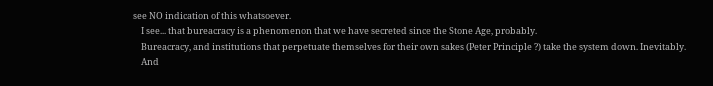see NO indication of this whatsoever.
    I see... that bureacracy is a phenomenon that we have secreted since the Stone Age, probably.
    Bureacracy, and institutions that perpetuate themselves for their own sakes (Peter Principle ?) take the system down. Inevitably.
    And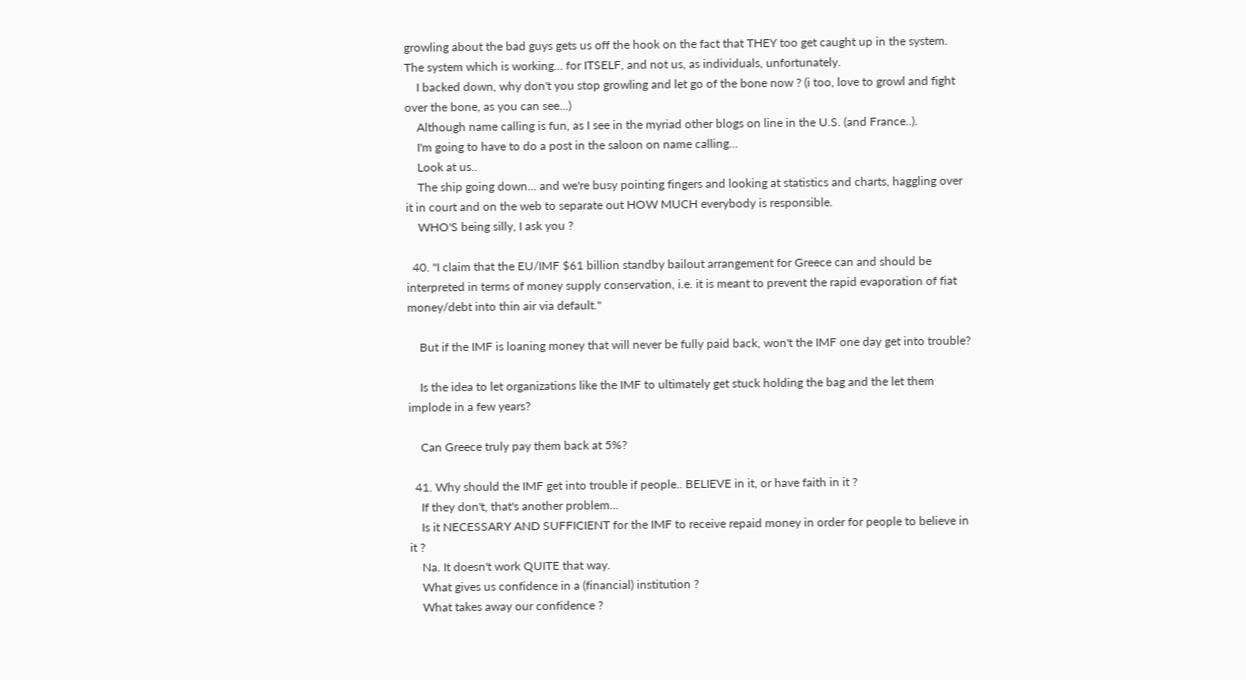growling about the bad guys gets us off the hook on the fact that THEY too get caught up in the system. The system which is working... for ITSELF, and not us, as individuals, unfortunately.
    I backed down, why don't you stop growling and let go of the bone now ? (i too, love to growl and fight over the bone, as you can see...)
    Although name calling is fun, as I see in the myriad other blogs on line in the U.S. (and France..).
    I'm going to have to do a post in the saloon on name calling...
    Look at us..
    The ship going down... and we're busy pointing fingers and looking at statistics and charts, haggling over it in court and on the web to separate out HOW MUCH everybody is responsible.
    WHO'S being silly, I ask you ?

  40. "I claim that the EU/IMF $61 billion standby bailout arrangement for Greece can and should be interpreted in terms of money supply conservation, i.e. it is meant to prevent the rapid evaporation of fiat money/debt into thin air via default."

    But if the IMF is loaning money that will never be fully paid back, won't the IMF one day get into trouble?

    Is the idea to let organizations like the IMF to ultimately get stuck holding the bag and the let them implode in a few years?

    Can Greece truly pay them back at 5%?

  41. Why should the IMF get into trouble if people.. BELIEVE in it, or have faith in it ?
    If they don't, that's another problem...
    Is it NECESSARY AND SUFFICIENT for the IMF to receive repaid money in order for people to believe in it ?
    Na. It doesn't work QUITE that way.
    What gives us confidence in a (financial) institution ?
    What takes away our confidence ?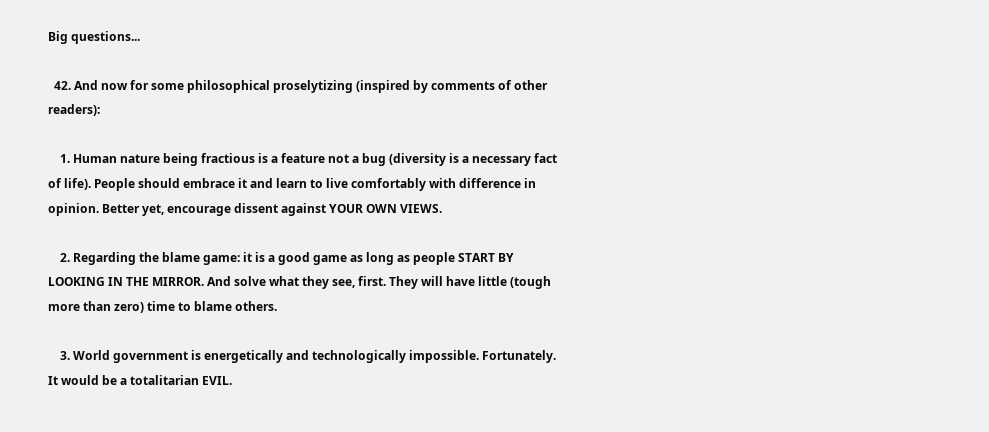Big questions...

  42. And now for some philosophical proselytizing (inspired by comments of other readers):

    1. Human nature being fractious is a feature not a bug (diversity is a necessary fact of life). People should embrace it and learn to live comfortably with difference in opinion. Better yet, encourage dissent against YOUR OWN VIEWS.

    2. Regarding the blame game: it is a good game as long as people START BY LOOKING IN THE MIRROR. And solve what they see, first. They will have little (tough more than zero) time to blame others.

    3. World government is energetically and technologically impossible. Fortunately. It would be a totalitarian EVIL.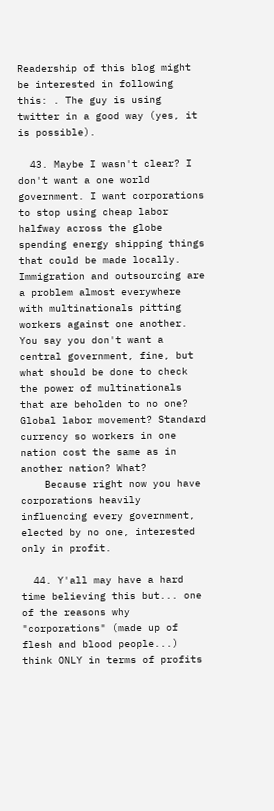Readership of this blog might be interested in following this: . The guy is using twitter in a good way (yes, it is possible).

  43. Maybe I wasn't clear? I don't want a one world government. I want corporations to stop using cheap labor halfway across the globe spending energy shipping things that could be made locally. Immigration and outsourcing are a problem almost everywhere with multinationals pitting workers against one another. You say you don't want a central government, fine, but what should be done to check the power of multinationals that are beholden to no one? Global labor movement? Standard currency so workers in one nation cost the same as in another nation? What?
    Because right now you have corporations heavily influencing every government, elected by no one, interested only in profit.

  44. Y'all may have a hard time believing this but... one of the reasons why "corporations" (made up of flesh and blood people...) think ONLY in terms of profits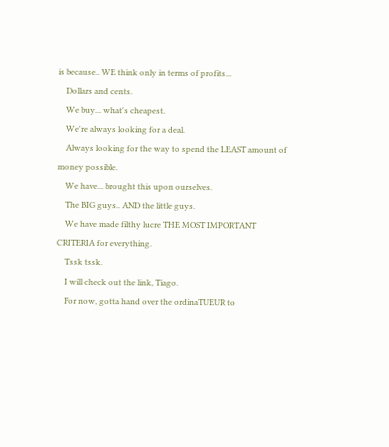is because.. WE think only in terms of profits...
    Dollars and cents.
    We buy... what's cheapest.
    We're always looking for a deal.
    Always looking for the way to spend the LEAST amount of money possible.
    We have... brought this upon ourselves.
    The BIG guys.. AND the little guys.
    We have made filthy lucre THE MOST IMPORTANT CRITERIA for everything.
    Tssk tssk.
    I will check out the link, Tiago.
    For now, gotta hand over the ordinaTUEUR to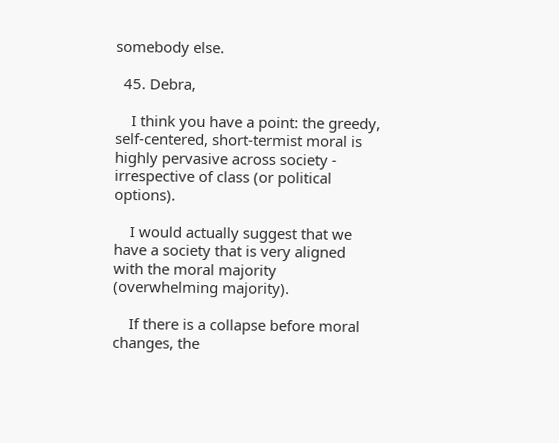somebody else.

  45. Debra,

    I think you have a point: the greedy, self-centered, short-termist moral is highly pervasive across society - irrespective of class (or political options).

    I would actually suggest that we have a society that is very aligned with the moral majority (overwhelming majority).

    If there is a collapse before moral changes, the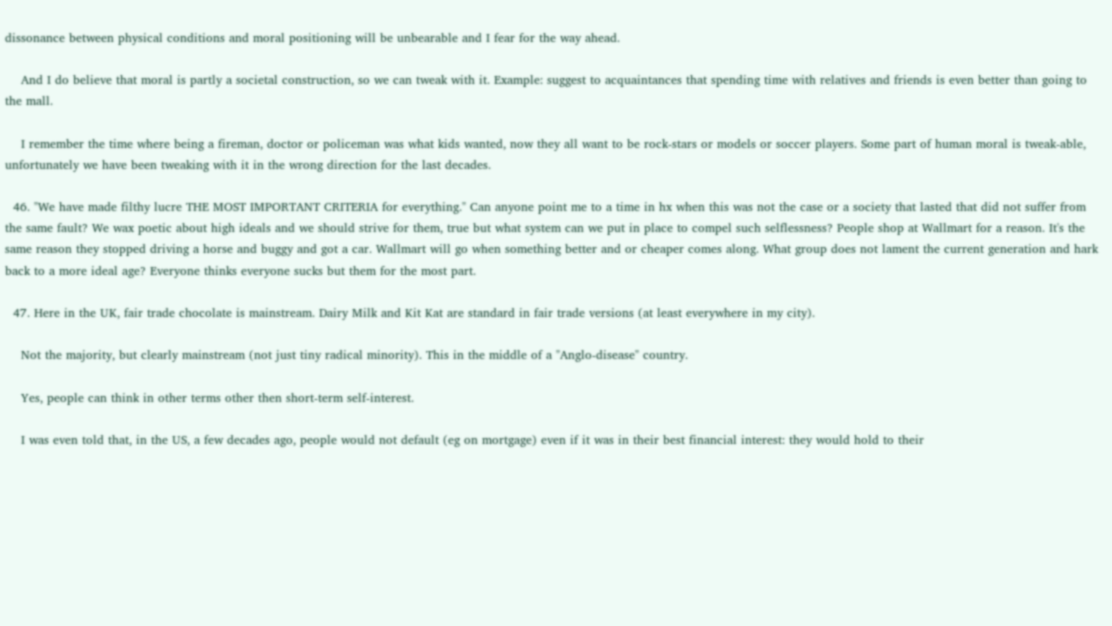dissonance between physical conditions and moral positioning will be unbearable and I fear for the way ahead.

    And I do believe that moral is partly a societal construction, so we can tweak with it. Example: suggest to acquaintances that spending time with relatives and friends is even better than going to the mall.

    I remember the time where being a fireman, doctor or policeman was what kids wanted, now they all want to be rock-stars or models or soccer players. Some part of human moral is tweak-able, unfortunately we have been tweaking with it in the wrong direction for the last decades.

  46. "We have made filthy lucre THE MOST IMPORTANT CRITERIA for everything." Can anyone point me to a time in hx when this was not the case or a society that lasted that did not suffer from the same fault? We wax poetic about high ideals and we should strive for them, true but what system can we put in place to compel such selflessness? People shop at Wallmart for a reason. It's the same reason they stopped driving a horse and buggy and got a car. Wallmart will go when something better and or cheaper comes along. What group does not lament the current generation and hark back to a more ideal age? Everyone thinks everyone sucks but them for the most part.

  47. Here in the UK, fair trade chocolate is mainstream. Dairy Milk and Kit Kat are standard in fair trade versions (at least everywhere in my city).

    Not the majority, but clearly mainstream (not just tiny radical minority). This in the middle of a "Anglo-disease" country.

    Yes, people can think in other terms other then short-term self-interest.

    I was even told that, in the US, a few decades ago, people would not default (eg on mortgage) even if it was in their best financial interest: they would hold to their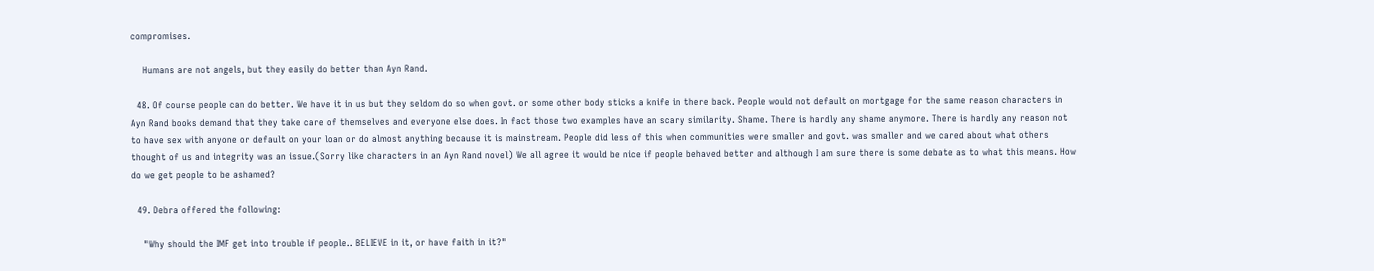compromises.

    Humans are not angels, but they easily do better than Ayn Rand.

  48. Of course people can do better. We have it in us but they seldom do so when govt. or some other body sticks a knife in there back. People would not default on mortgage for the same reason characters in Ayn Rand books demand that they take care of themselves and everyone else does. In fact those two examples have an scary similarity. Shame. There is hardly any shame anymore. There is hardly any reason not to have sex with anyone or default on your loan or do almost anything because it is mainstream. People did less of this when communities were smaller and govt. was smaller and we cared about what others thought of us and integrity was an issue.(Sorry like characters in an Ayn Rand novel) We all agree it would be nice if people behaved better and although I am sure there is some debate as to what this means. How do we get people to be ashamed?

  49. Debra offered the following:

    "Why should the IMF get into trouble if people.. BELIEVE in it, or have faith in it?"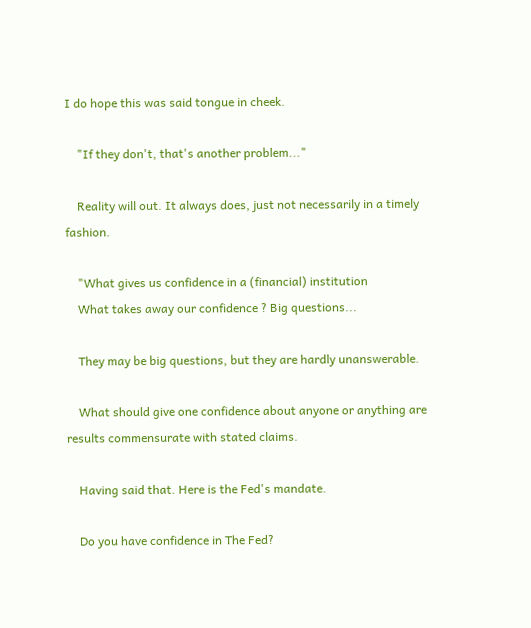I do hope this was said tongue in cheek.

    "If they don't, that's another problem..."

    Reality will out. It always does, just not necessarily in a timely fashion.

    "What gives us confidence in a (financial) institution
    What takes away our confidence ? Big questions...

    They may be big questions, but they are hardly unanswerable.

    What should give one confidence about anyone or anything are results commensurate with stated claims.

    Having said that. Here is the Fed's mandate.

    Do you have confidence in The Fed?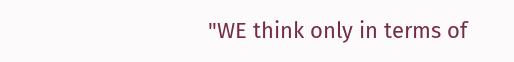"WE think only in terms of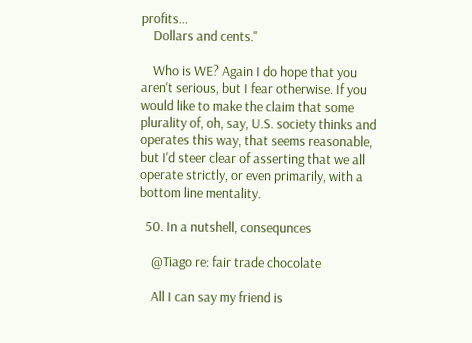profits...
    Dollars and cents."

    Who is WE? Again I do hope that you aren't serious, but I fear otherwise. If you would like to make the claim that some plurality of, oh, say, U.S. society thinks and operates this way, that seems reasonable, but I'd steer clear of asserting that we all operate strictly, or even primarily, with a bottom line mentality.

  50. In a nutshell, consequnces

    @Tiago re: fair trade chocolate

    All I can say my friend is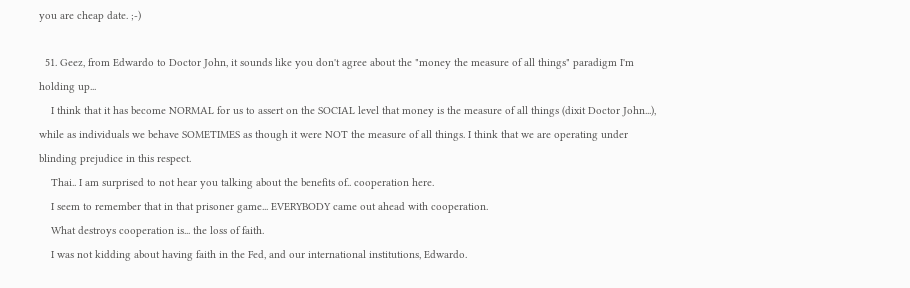you are cheap date. ;-)

  51. Geez, from Edwardo to Doctor John, it sounds like you don't agree about the "money the measure of all things" paradigm I'm holding up...
    I think that it has become NORMAL for us to assert on the SOCIAL level that money is the measure of all things (dixit Doctor John...), while as individuals we behave SOMETIMES as though it were NOT the measure of all things. I think that we are operating under blinding prejudice in this respect.
    Thai.. I am surprised to not hear you talking about the benefits of.. cooperation here.
    I seem to remember that in that prisoner game... EVERYBODY came out ahead with cooperation.
    What destroys cooperation is... the loss of faith.
    I was not kidding about having faith in the Fed, and our international institutions, Edwardo.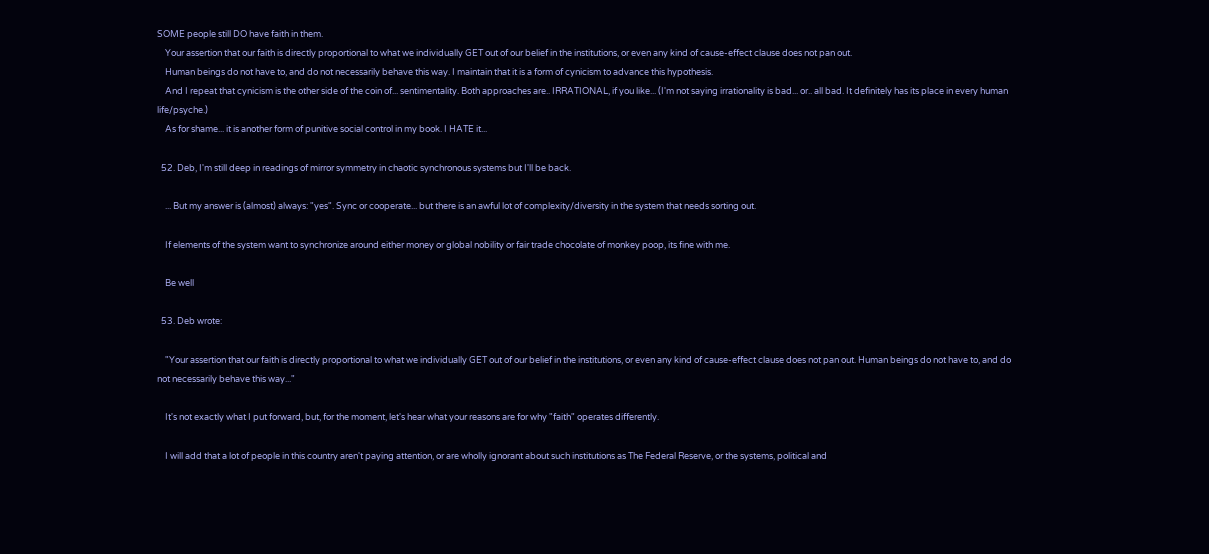SOME people still DO have faith in them.
    Your assertion that our faith is directly proportional to what we individually GET out of our belief in the institutions, or even any kind of cause-effect clause does not pan out.
    Human beings do not have to, and do not necessarily behave this way. I maintain that it is a form of cynicism to advance this hypothesis.
    And I repeat that cynicism is the other side of the coin of... sentimentality. Both approaches are.. IRRATIONAL, if you like... (I'm not saying irrationality is bad... or.. all bad. It definitely has its place in every human life/psyche.)
    As for shame... it is another form of punitive social control in my book. I HATE it...

  52. Deb, I'm still deep in readings of mirror symmetry in chaotic synchronous systems but I'll be back.

    ... But my answer is (almost) always: "yes". Sync or cooperate... but there is an awful lot of complexity/diversity in the system that needs sorting out.

    If elements of the system want to synchronize around either money or global nobility or fair trade chocolate of monkey poop, its fine with me.

    Be well

  53. Deb wrote:

    "Your assertion that our faith is directly proportional to what we individually GET out of our belief in the institutions, or even any kind of cause-effect clause does not pan out. Human beings do not have to, and do not necessarily behave this way..."

    It's not exactly what I put forward, but, for the moment, let's hear what your reasons are for why "faith" operates differently.

    I will add that a lot of people in this country aren't paying attention, or are wholly ignorant about such institutions as The Federal Reserve, or the systems, political and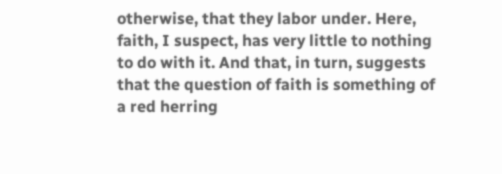otherwise, that they labor under. Here, faith, I suspect, has very little to nothing to do with it. And that, in turn, suggests that the question of faith is something of a red herring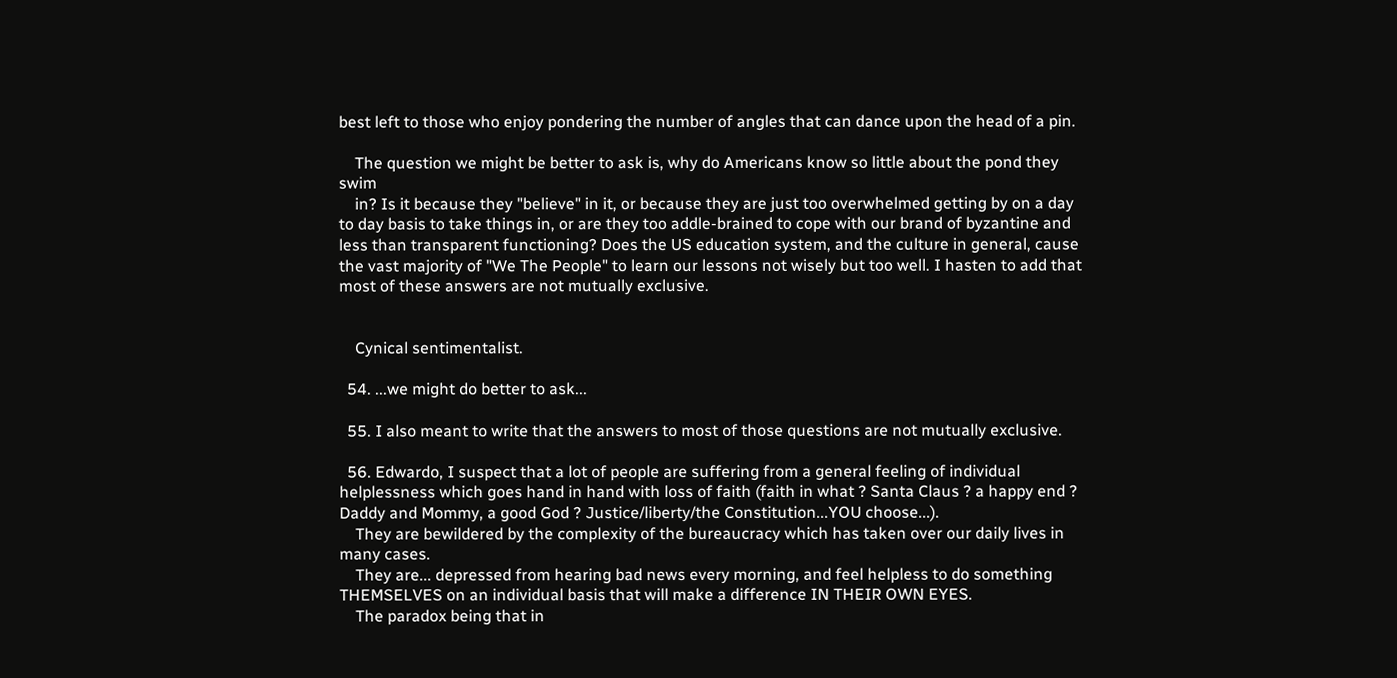best left to those who enjoy pondering the number of angles that can dance upon the head of a pin.

    The question we might be better to ask is, why do Americans know so little about the pond they swim
    in? Is it because they "believe" in it, or because they are just too overwhelmed getting by on a day to day basis to take things in, or are they too addle-brained to cope with our brand of byzantine and less than transparent functioning? Does the US education system, and the culture in general, cause the vast majority of "We The People" to learn our lessons not wisely but too well. I hasten to add that most of these answers are not mutually exclusive.


    Cynical sentimentalist.

  54. ...we might do better to ask...

  55. I also meant to write that the answers to most of those questions are not mutually exclusive.

  56. Edwardo, I suspect that a lot of people are suffering from a general feeling of individual helplessness which goes hand in hand with loss of faith (faith in what ? Santa Claus ? a happy end ? Daddy and Mommy, a good God ? Justice/liberty/the Constitution...YOU choose...).
    They are bewildered by the complexity of the bureaucracy which has taken over our daily lives in many cases.
    They are... depressed from hearing bad news every morning, and feel helpless to do something THEMSELVES on an individual basis that will make a difference IN THEIR OWN EYES.
    The paradox being that in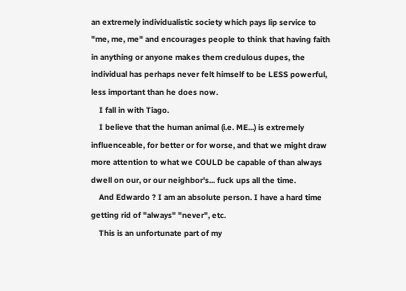an extremely individualistic society which pays lip service to "me, me, me" and encourages people to think that having faith in anything or anyone makes them credulous dupes, the individual has perhaps never felt himself to be LESS powerful, less important than he does now.
    I fall in with Tiago.
    I believe that the human animal (i.e. ME...) is extremely influenceable, for better or for worse, and that we might draw more attention to what we COULD be capable of than always dwell on our, or our neighbor's... fuck ups all the time.
    And Edwardo ? I am an absolute person. I have a hard time getting rid of "always" "never", etc.
    This is an unfortunate part of my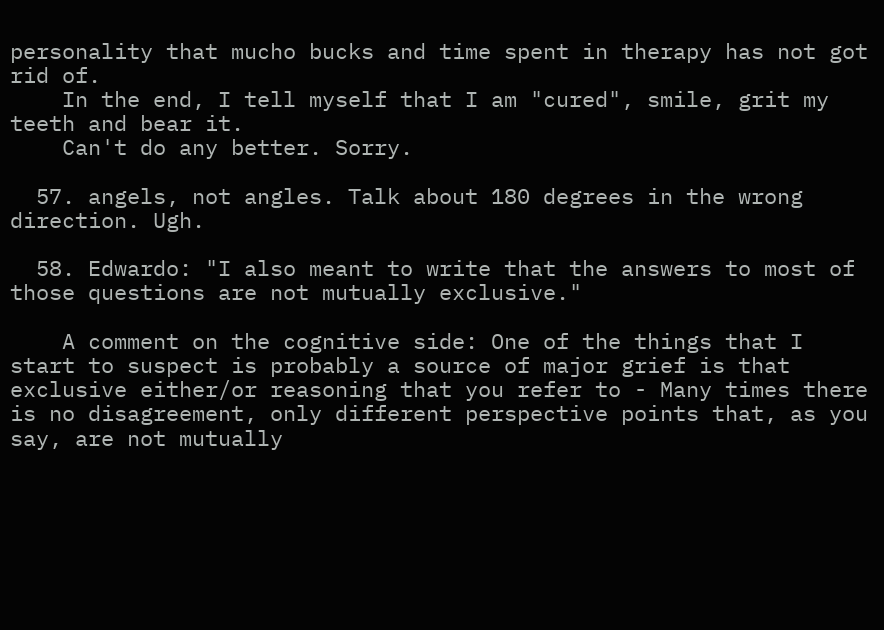personality that mucho bucks and time spent in therapy has not got rid of.
    In the end, I tell myself that I am "cured", smile, grit my teeth and bear it.
    Can't do any better. Sorry.

  57. angels, not angles. Talk about 180 degrees in the wrong direction. Ugh.

  58. Edwardo: "I also meant to write that the answers to most of those questions are not mutually exclusive."

    A comment on the cognitive side: One of the things that I start to suspect is probably a source of major grief is that exclusive either/or reasoning that you refer to - Many times there is no disagreement, only different perspective points that, as you say, are not mutually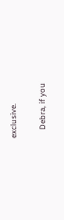exclusive.

    Debra, if you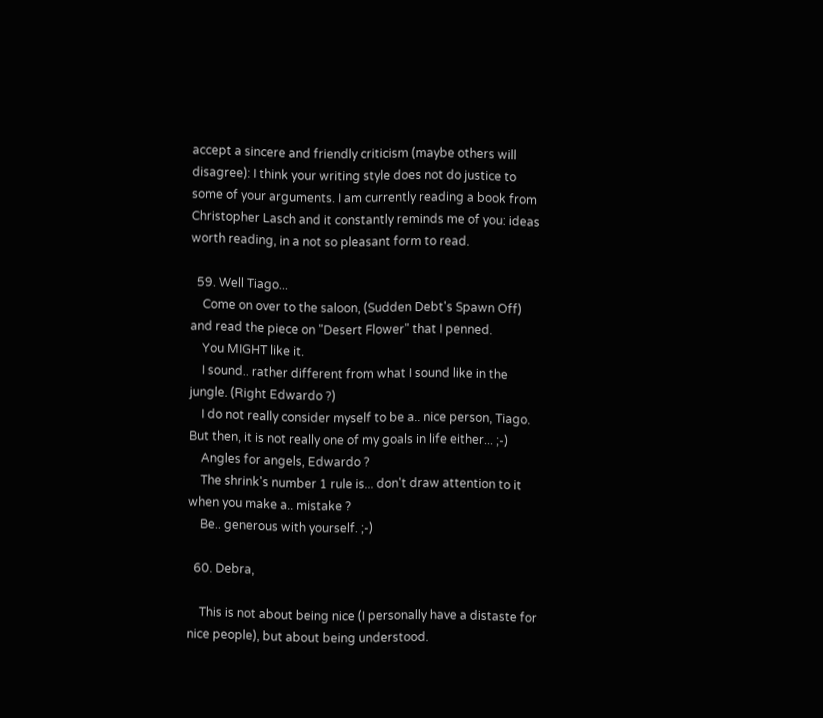accept a sincere and friendly criticism (maybe others will disagree): I think your writing style does not do justice to some of your arguments. I am currently reading a book from Christopher Lasch and it constantly reminds me of you: ideas worth reading, in a not so pleasant form to read.

  59. Well Tiago...
    Come on over to the saloon, (Sudden Debt's Spawn Off) and read the piece on "Desert Flower" that I penned.
    You MIGHT like it.
    I sound.. rather different from what I sound like in the jungle. (Right Edwardo ?)
    I do not really consider myself to be a.. nice person, Tiago. But then, it is not really one of my goals in life either... ;-)
    Angles for angels, Edwardo ?
    The shrink's number 1 rule is... don't draw attention to it when you make a.. mistake ?
    Be.. generous with yourself. ;-)

  60. Debra,

    This is not about being nice (I personally have a distaste for nice people), but about being understood.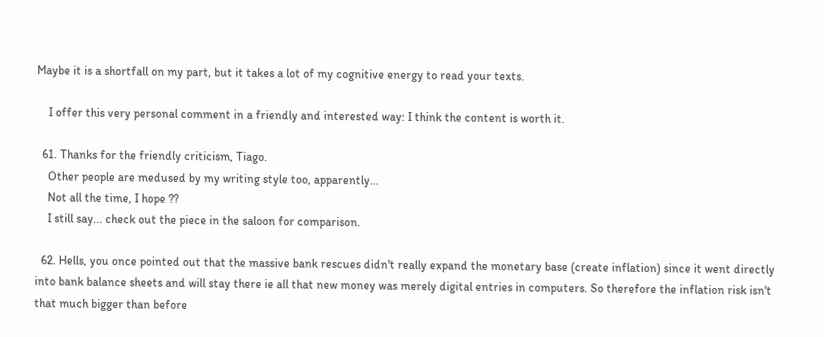Maybe it is a shortfall on my part, but it takes a lot of my cognitive energy to read your texts.

    I offer this very personal comment in a friendly and interested way: I think the content is worth it.

  61. Thanks for the friendly criticism, Tiago.
    Other people are medused by my writing style too, apparently...
    Not all the time, I hope ??
    I still say... check out the piece in the saloon for comparison.

  62. Hells, you once pointed out that the massive bank rescues didn't really expand the monetary base (create inflation) since it went directly into bank balance sheets and will stay there ie all that new money was merely digital entries in computers. So therefore the inflation risk isn't that much bigger than before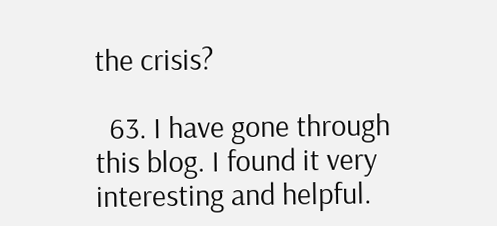the crisis?

  63. I have gone through this blog. I found it very interesting and helpful.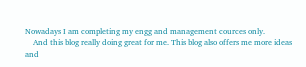Nowadays I am completing my engg and management cources only.
    And this blog really doing great for me. This blog also offers me more ideas and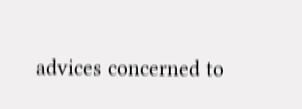advices concerned to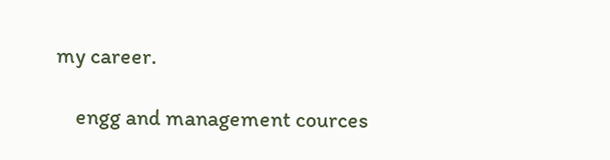my career.

    engg and management cources